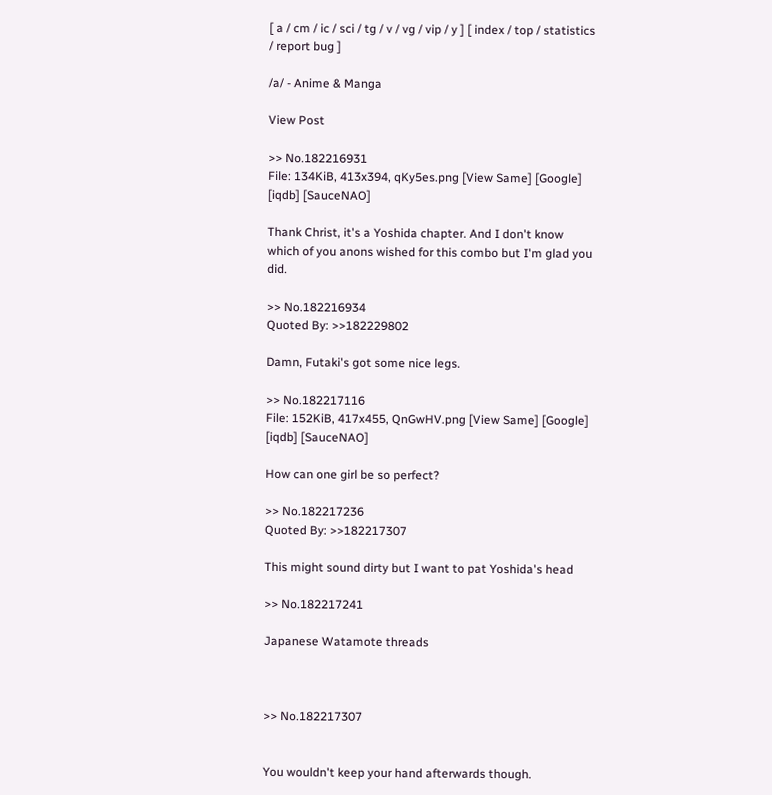[ a / cm / ic / sci / tg / v / vg / vip / y ] [ index / top / statistics / report bug ]

/a/ - Anime & Manga

View Post

>> No.182216931
File: 134KiB, 413x394, qKy5es.png [View Same] [Google] [iqdb] [SauceNAO]

Thank Christ, it's a Yoshida chapter. And I don't know which of you anons wished for this combo but I'm glad you did.

>> No.182216934
Quoted By: >>182229802

Damn, Futaki's got some nice legs.

>> No.182217116
File: 152KiB, 417x455, QnGwHV.png [View Same] [Google] [iqdb] [SauceNAO]

How can one girl be so perfect?

>> No.182217236
Quoted By: >>182217307

This might sound dirty but I want to pat Yoshida's head

>> No.182217241

Japanese Watamote threads



>> No.182217307


You wouldn't keep your hand afterwards though.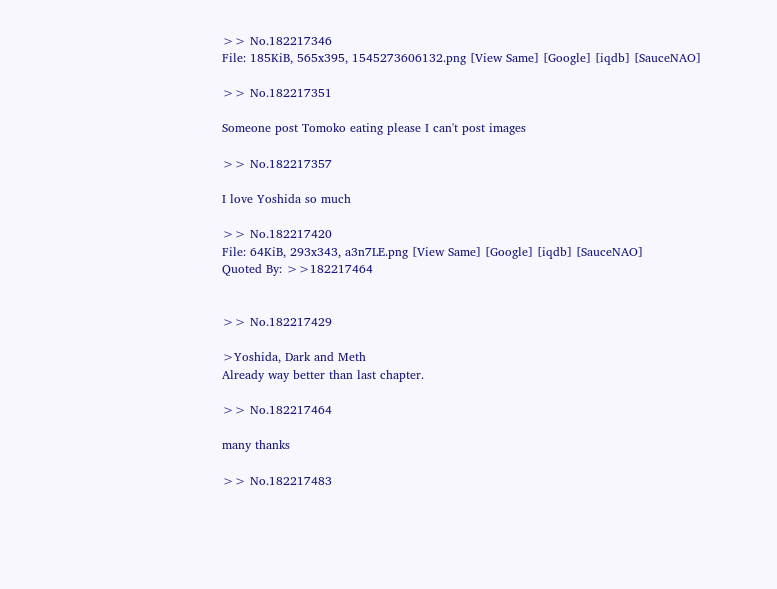>> No.182217346
File: 185KiB, 565x395, 1545273606132.png [View Same] [Google] [iqdb] [SauceNAO]

>> No.182217351

Someone post Tomoko eating please I can't post images

>> No.182217357

I love Yoshida so much

>> No.182217420
File: 64KiB, 293x343, a3n7LE.png [View Same] [Google] [iqdb] [SauceNAO]
Quoted By: >>182217464


>> No.182217429

>Yoshida, Dark and Meth
Already way better than last chapter.

>> No.182217464

many thanks

>> No.182217483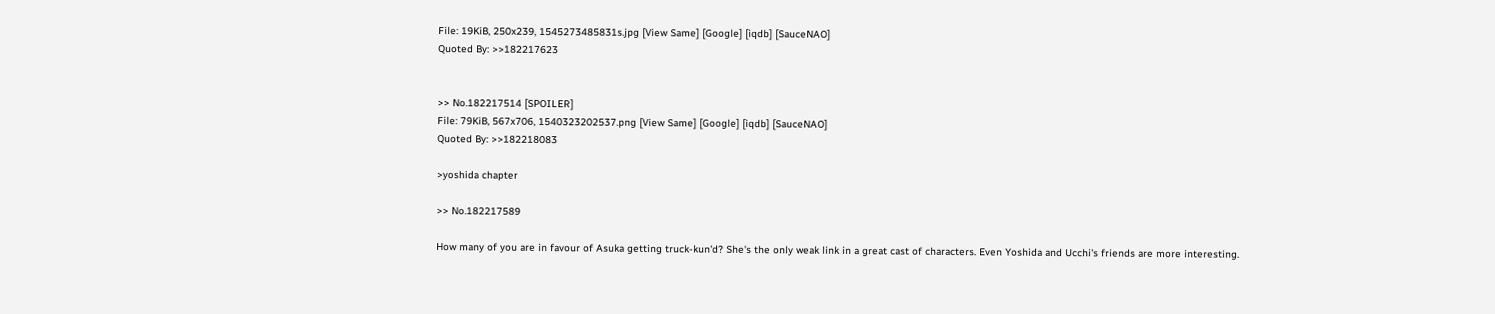File: 19KiB, 250x239, 1545273485831s.jpg [View Same] [Google] [iqdb] [SauceNAO]
Quoted By: >>182217623


>> No.182217514 [SPOILER]
File: 79KiB, 567x706, 1540323202537.png [View Same] [Google] [iqdb] [SauceNAO]
Quoted By: >>182218083

>yoshida chapter

>> No.182217589

How many of you are in favour of Asuka getting truck-kun'd? She's the only weak link in a great cast of characters. Even Yoshida and Ucchi's friends are more interesting.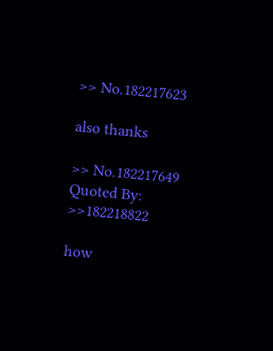>> No.182217623

also thanks

>> No.182217649
Quoted By: >>182218822

how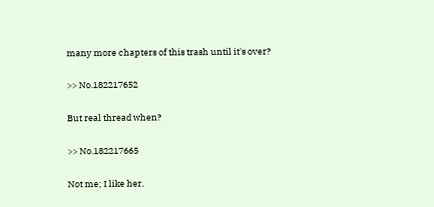many more chapters of this trash until it's over?

>> No.182217652

But real thread when?

>> No.182217665

Not me; I like her.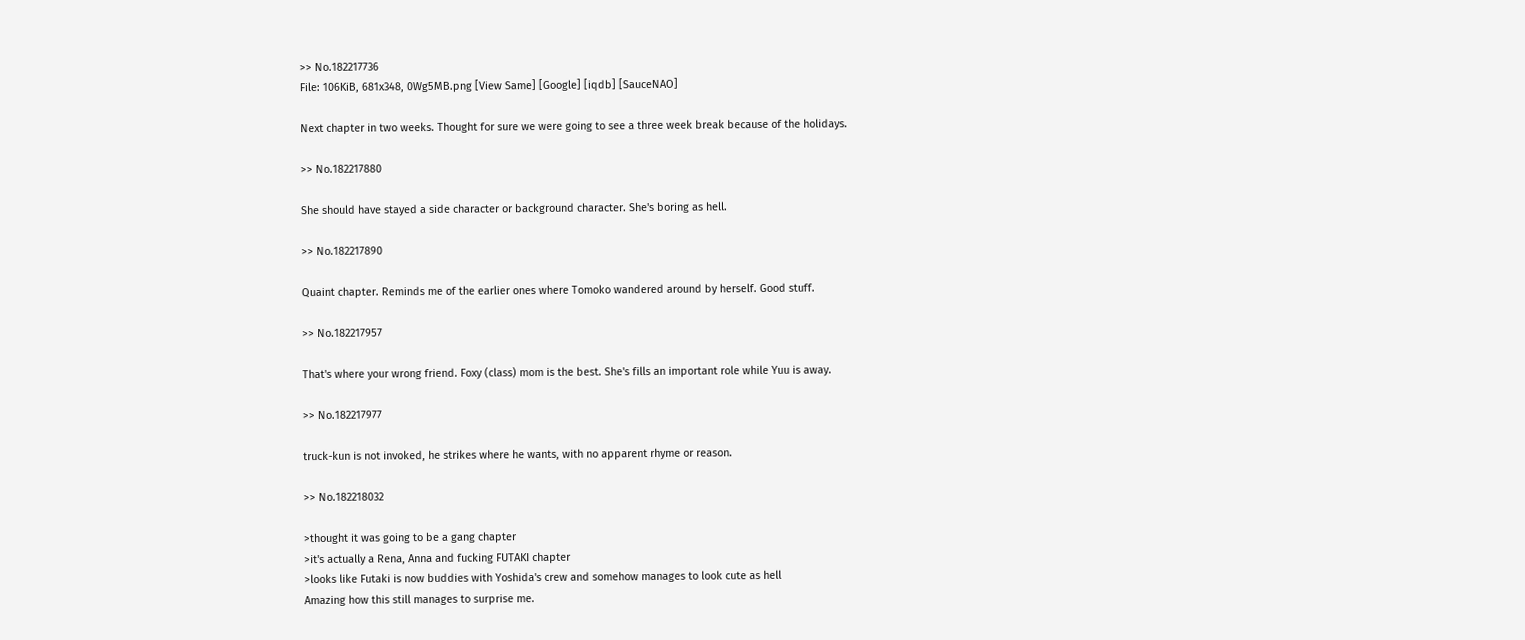>> No.182217736
File: 106KiB, 681x348, 0Wg5MB.png [View Same] [Google] [iqdb] [SauceNAO]

Next chapter in two weeks. Thought for sure we were going to see a three week break because of the holidays.

>> No.182217880

She should have stayed a side character or background character. She's boring as hell.

>> No.182217890

Quaint chapter. Reminds me of the earlier ones where Tomoko wandered around by herself. Good stuff.

>> No.182217957

That's where your wrong friend. Foxy (class) mom is the best. She's fills an important role while Yuu is away.

>> No.182217977

truck-kun is not invoked, he strikes where he wants, with no apparent rhyme or reason.

>> No.182218032

>thought it was going to be a gang chapter
>it's actually a Rena, Anna and fucking FUTAKI chapter
>looks like Futaki is now buddies with Yoshida's crew and somehow manages to look cute as hell
Amazing how this still manages to surprise me.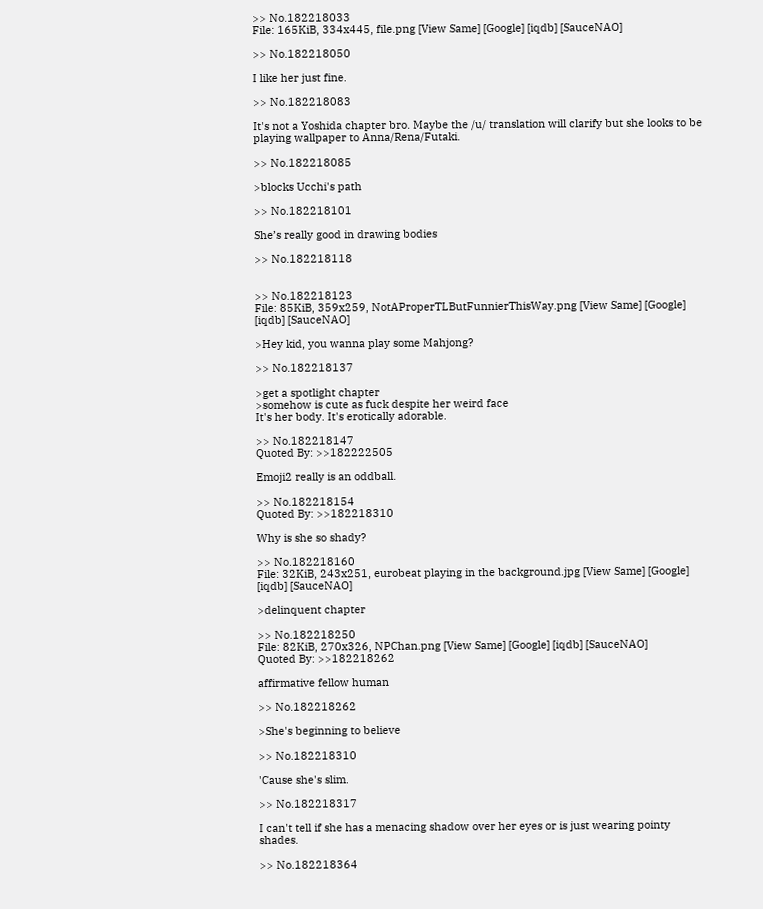>> No.182218033
File: 165KiB, 334x445, file.png [View Same] [Google] [iqdb] [SauceNAO]

>> No.182218050

I like her just fine.

>> No.182218083

It's not a Yoshida chapter bro. Maybe the /u/ translation will clarify but she looks to be playing wallpaper to Anna/Rena/Futaki.

>> No.182218085

>blocks Ucchi's path

>> No.182218101

She’s really good in drawing bodies

>> No.182218118


>> No.182218123
File: 85KiB, 359x259, NotAProperTLButFunnierThisWay.png [View Same] [Google] [iqdb] [SauceNAO]

>Hey kid, you wanna play some Mahjong?

>> No.182218137

>get a spotlight chapter
>somehow is cute as fuck despite her weird face
It's her body. It's erotically adorable.

>> No.182218147
Quoted By: >>182222505

Emoji2 really is an oddball.

>> No.182218154
Quoted By: >>182218310

Why is she so shady?

>> No.182218160
File: 32KiB, 243x251, eurobeat playing in the background.jpg [View Same] [Google] [iqdb] [SauceNAO]

>delinquent chapter

>> No.182218250
File: 82KiB, 270x326, NPChan.png [View Same] [Google] [iqdb] [SauceNAO]
Quoted By: >>182218262

affirmative fellow human

>> No.182218262

>She's beginning to believe

>> No.182218310

'Cause she's slim.

>> No.182218317

I can't tell if she has a menacing shadow over her eyes or is just wearing pointy shades.

>> No.182218364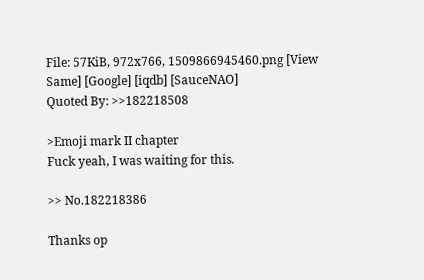File: 57KiB, 972x766, 1509866945460.png [View Same] [Google] [iqdb] [SauceNAO]
Quoted By: >>182218508

>Emoji mark II chapter
Fuck yeah, I was waiting for this.

>> No.182218386

Thanks op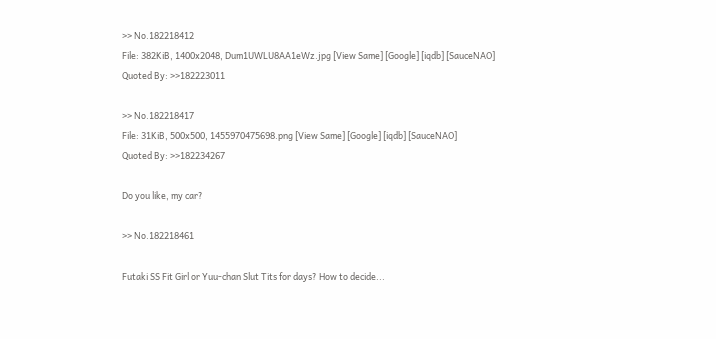>> No.182218412
File: 382KiB, 1400x2048, Dum1UWLU8AA1eWz.jpg [View Same] [Google] [iqdb] [SauceNAO]
Quoted By: >>182223011

>> No.182218417
File: 31KiB, 500x500, 1455970475698.png [View Same] [Google] [iqdb] [SauceNAO]
Quoted By: >>182234267

Do you like, my car?

>> No.182218461

Futaki SS Fit Girl or Yuu-chan Slut Tits for days? How to decide...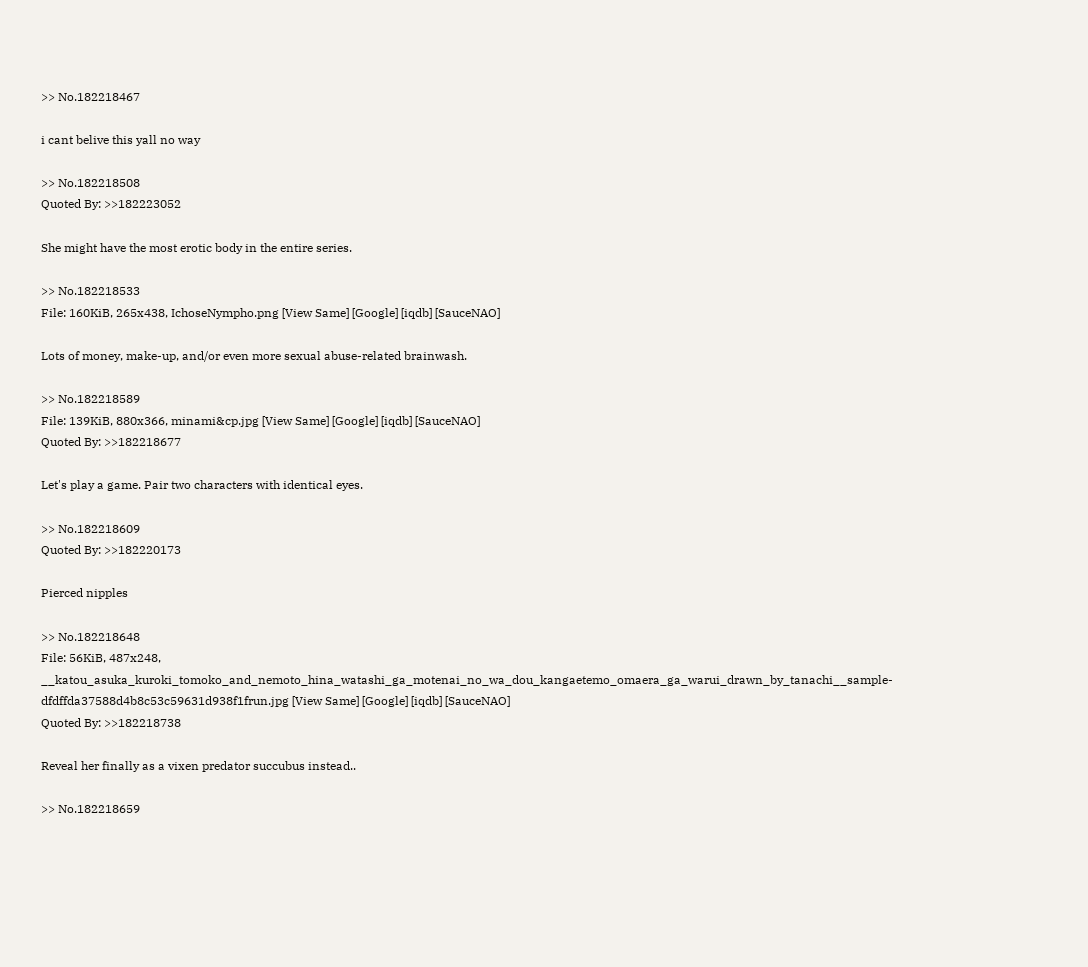>> No.182218467

i cant belive this yall no way

>> No.182218508
Quoted By: >>182223052

She might have the most erotic body in the entire series.

>> No.182218533
File: 160KiB, 265x438, IchoseNympho.png [View Same] [Google] [iqdb] [SauceNAO]

Lots of money, make-up, and/or even more sexual abuse-related brainwash.

>> No.182218589
File: 139KiB, 880x366, minami&cp.jpg [View Same] [Google] [iqdb] [SauceNAO]
Quoted By: >>182218677

Let's play a game. Pair two characters with identical eyes.

>> No.182218609
Quoted By: >>182220173

Pierced nipples

>> No.182218648
File: 56KiB, 487x248, __katou_asuka_kuroki_tomoko_and_nemoto_hina_watashi_ga_motenai_no_wa_dou_kangaetemo_omaera_ga_warui_drawn_by_tanachi__sample-dfdffda37588d4b8c53c59631d938f1frun.jpg [View Same] [Google] [iqdb] [SauceNAO]
Quoted By: >>182218738

Reveal her finally as a vixen predator succubus instead..

>> No.182218659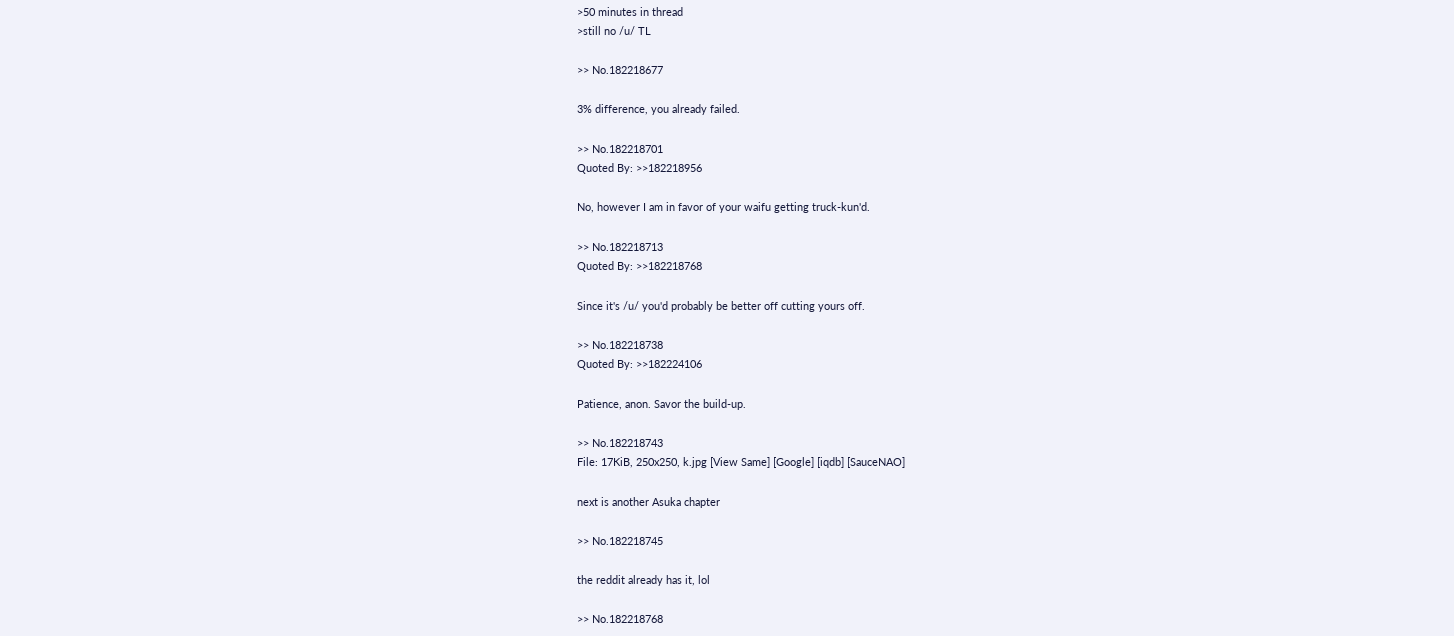>50 minutes in thread
>still no /u/ TL

>> No.182218677

3% difference, you already failed.

>> No.182218701
Quoted By: >>182218956

No, however I am in favor of your waifu getting truck-kun'd.

>> No.182218713
Quoted By: >>182218768

Since it's /u/ you'd probably be better off cutting yours off.

>> No.182218738
Quoted By: >>182224106

Patience, anon. Savor the build-up.

>> No.182218743
File: 17KiB, 250x250, k.jpg [View Same] [Google] [iqdb] [SauceNAO]

next is another Asuka chapter

>> No.182218745

the reddit already has it, lol

>> No.182218768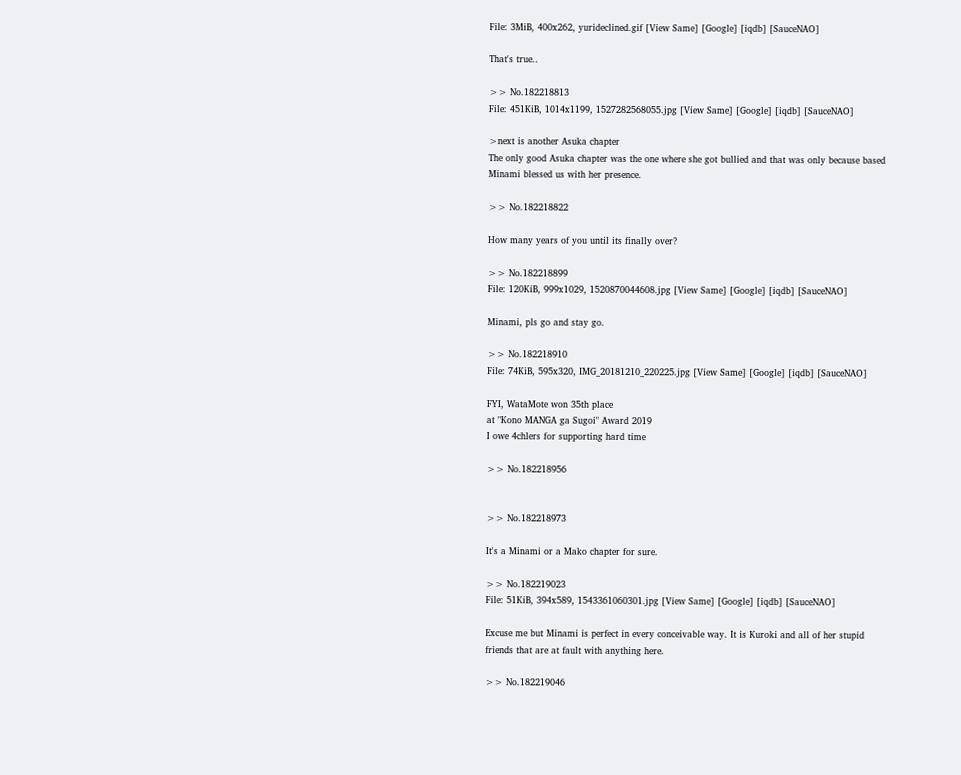File: 3MiB, 400x262, yurideclined.gif [View Same] [Google] [iqdb] [SauceNAO]

That's true..

>> No.182218813
File: 451KiB, 1014x1199, 1527282568055.jpg [View Same] [Google] [iqdb] [SauceNAO]

>next is another Asuka chapter
The only good Asuka chapter was the one where she got bullied and that was only because based Minami blessed us with her presence.

>> No.182218822

How many years of you until its finally over?

>> No.182218899
File: 120KiB, 999x1029, 1520870044608.jpg [View Same] [Google] [iqdb] [SauceNAO]

Minami, pls go and stay go.

>> No.182218910
File: 74KiB, 595x320, IMG_20181210_220225.jpg [View Same] [Google] [iqdb] [SauceNAO]

FYI, WataMote won 35th place
at "Kono MANGA ga Sugoi" Award 2019
I owe 4chlers for supporting hard time

>> No.182218956


>> No.182218973

It's a Minami or a Mako chapter for sure.

>> No.182219023
File: 51KiB, 394x589, 1543361060301.jpg [View Same] [Google] [iqdb] [SauceNAO]

Excuse me but Minami is perfect in every conceivable way. It is Kuroki and all of her stupid friends that are at fault with anything here.

>> No.182219046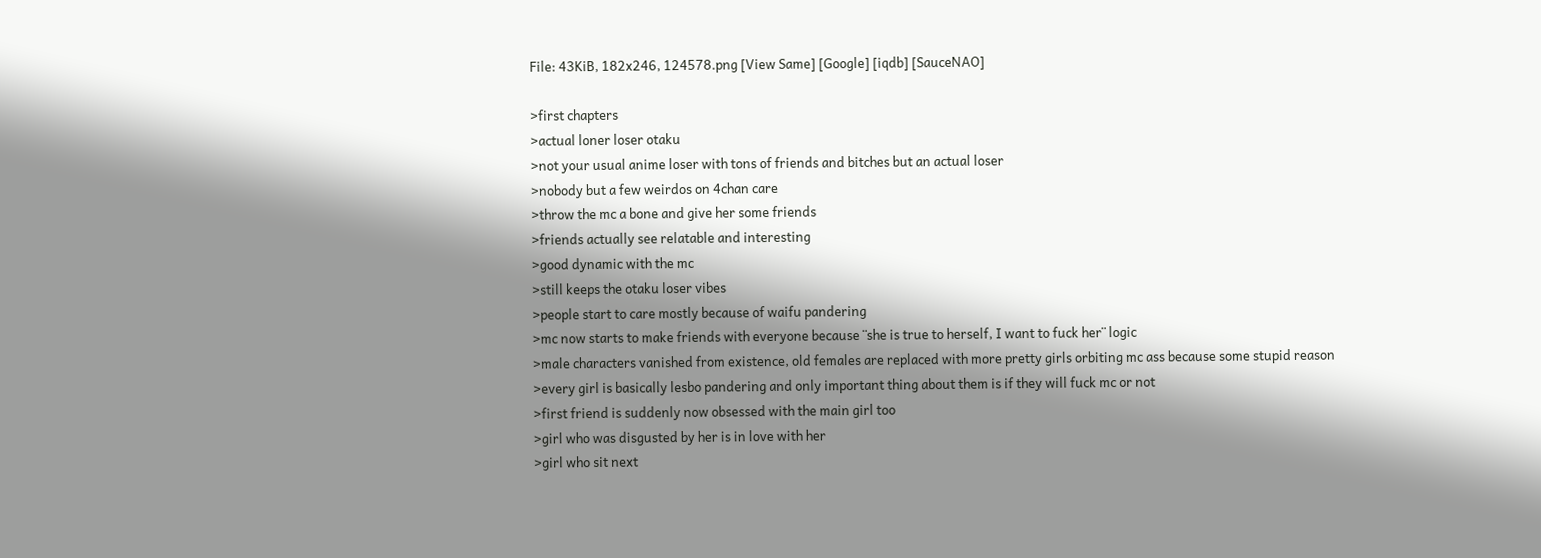File: 43KiB, 182x246, 124578.png [View Same] [Google] [iqdb] [SauceNAO]

>first chapters
>actual loner loser otaku
>not your usual anime loser with tons of friends and bitches but an actual loser
>nobody but a few weirdos on 4chan care
>throw the mc a bone and give her some friends
>friends actually see relatable and interesting
>good dynamic with the mc
>still keeps the otaku loser vibes
>people start to care mostly because of waifu pandering
>mc now starts to make friends with everyone because ¨she is true to herself, I want to fuck her¨ logic
>male characters vanished from existence, old females are replaced with more pretty girls orbiting mc ass because some stupid reason
>every girl is basically lesbo pandering and only important thing about them is if they will fuck mc or not
>first friend is suddenly now obsessed with the main girl too
>girl who was disgusted by her is in love with her
>girl who sit next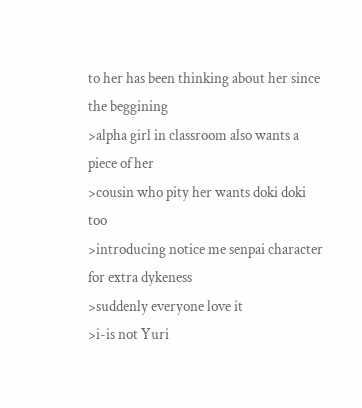to her has been thinking about her since the beggining
>alpha girl in classroom also wants a piece of her
>cousin who pity her wants doki doki too
>introducing notice me senpai character for extra dykeness
>suddenly everyone love it
>i-is not Yuri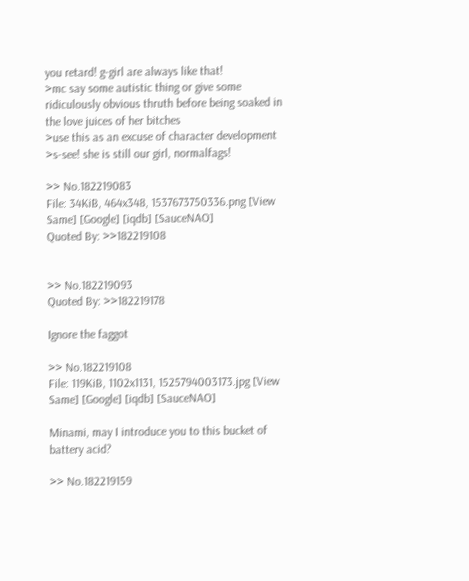you retard! g-girl are always like that!
>mc say some autistic thing or give some ridiculously obvious thruth before being soaked in the love juices of her bitches
>use this as an excuse of character development
>s-see! she is still our girl, normalfags!

>> No.182219083
File: 34KiB, 464x348, 1537673750336.png [View Same] [Google] [iqdb] [SauceNAO]
Quoted By: >>182219108


>> No.182219093
Quoted By: >>182219178

Ignore the faggot

>> No.182219108
File: 119KiB, 1102x1131, 1525794003173.jpg [View Same] [Google] [iqdb] [SauceNAO]

Minami, may I introduce you to this bucket of battery acid?

>> No.182219159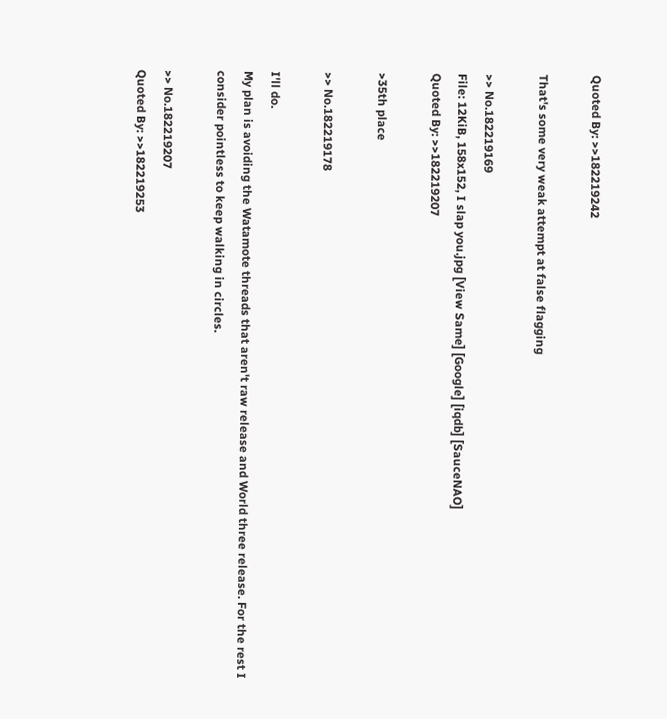Quoted By: >>182219242

That's some very weak attempt at false flagging

>> No.182219169
File: 12KiB, 158x152, I slap you.jpg [View Same] [Google] [iqdb] [SauceNAO]
Quoted By: >>182219207

>35th place

>> No.182219178

I'll do.
My plan is avoiding the Watamote threads that aren't raw release and World three release. For the rest I consider pointless to keep walking in circles.

>> No.182219207
Quoted By: >>182219253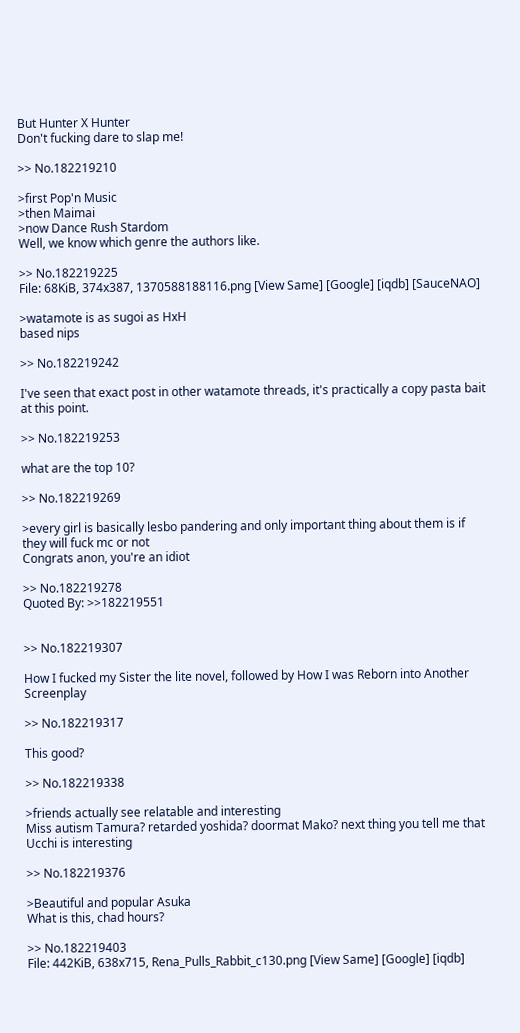But Hunter X Hunter
Don't fucking dare to slap me!

>> No.182219210

>first Pop'n Music
>then Maimai
>now Dance Rush Stardom
Well, we know which genre the authors like.

>> No.182219225
File: 68KiB, 374x387, 1370588188116.png [View Same] [Google] [iqdb] [SauceNAO]

>watamote is as sugoi as HxH
based nips

>> No.182219242

I've seen that exact post in other watamote threads, it's practically a copy pasta bait at this point.

>> No.182219253

what are the top 10?

>> No.182219269

>every girl is basically lesbo pandering and only important thing about them is if they will fuck mc or not
Congrats anon, you're an idiot

>> No.182219278
Quoted By: >>182219551


>> No.182219307

How I fucked my Sister the lite novel, followed by How I was Reborn into Another Screenplay

>> No.182219317

This good?

>> No.182219338

>friends actually see relatable and interesting
Miss autism Tamura? retarded yoshida? doormat Mako? next thing you tell me that Ucchi is interesting

>> No.182219376

>Beautiful and popular Asuka
What is this, chad hours?

>> No.182219403
File: 442KiB, 638x715, Rena_Pulls_Rabbit_c130.png [View Same] [Google] [iqdb]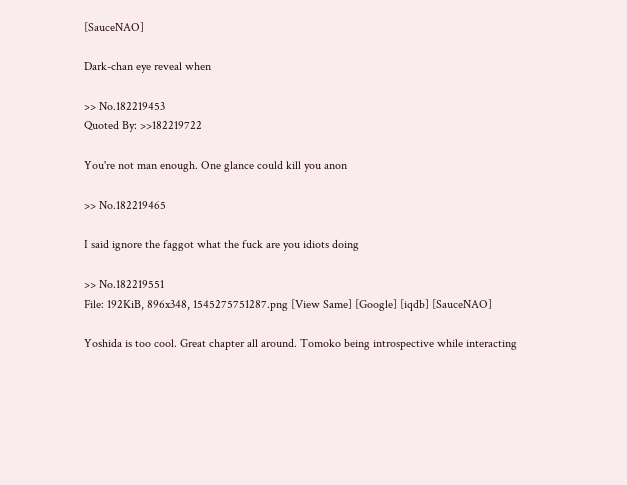[SauceNAO]

Dark-chan eye reveal when

>> No.182219453
Quoted By: >>182219722

You're not man enough. One glance could kill you anon

>> No.182219465

I said ignore the faggot what the fuck are you idiots doing

>> No.182219551
File: 192KiB, 896x348, 1545275751287.png [View Same] [Google] [iqdb] [SauceNAO]

Yoshida is too cool. Great chapter all around. Tomoko being introspective while interacting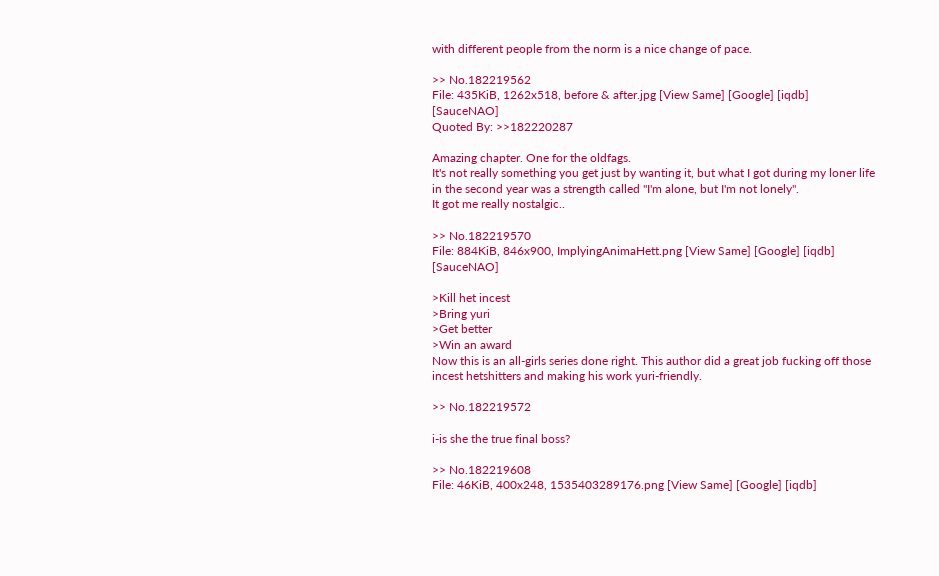with different people from the norm is a nice change of pace.

>> No.182219562
File: 435KiB, 1262x518, before & after.jpg [View Same] [Google] [iqdb] [SauceNAO]
Quoted By: >>182220287

Amazing chapter. One for the oldfags.
It's not really something you get just by wanting it, but what I got during my loner life in the second year was a strength called "I'm alone, but I'm not lonely".
It got me really nostalgic..

>> No.182219570
File: 884KiB, 846x900, ImplyingAnimaHett.png [View Same] [Google] [iqdb] [SauceNAO]

>Kill het incest
>Bring yuri
>Get better
>Win an award
Now this is an all-girls series done right. This author did a great job fucking off those incest hetshitters and making his work yuri-friendly.

>> No.182219572

i-is she the true final boss?

>> No.182219608
File: 46KiB, 400x248, 1535403289176.png [View Same] [Google] [iqdb]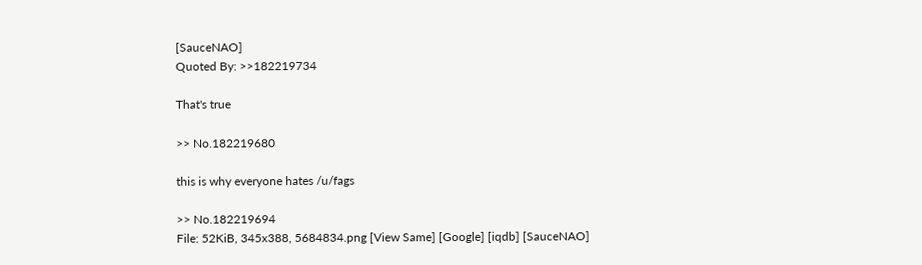[SauceNAO]
Quoted By: >>182219734

That's true

>> No.182219680

this is why everyone hates /u/fags

>> No.182219694
File: 52KiB, 345x388, 5684834.png [View Same] [Google] [iqdb] [SauceNAO]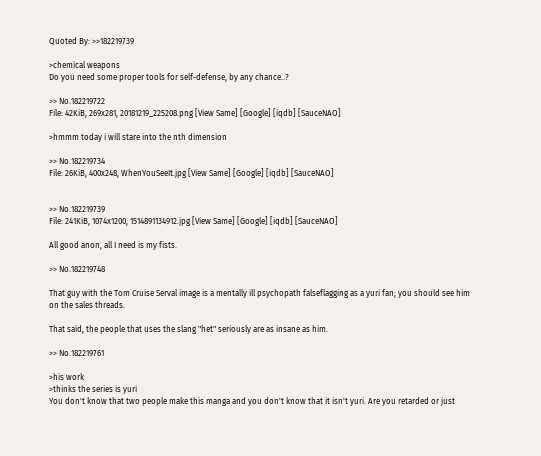Quoted By: >>182219739

>chemical weapons
Do you need some proper tools for self-defense, by any chance..?

>> No.182219722
File: 42KiB, 269x281, 20181219_225208.png [View Same] [Google] [iqdb] [SauceNAO]

>hmmm today i will stare into the nth dimension

>> No.182219734
File: 26KiB, 400x248, WhenYouSeeIt.jpg [View Same] [Google] [iqdb] [SauceNAO]


>> No.182219739
File: 241KiB, 1074x1200, 1514891134912.jpg [View Same] [Google] [iqdb] [SauceNAO]

All good anon, all I need is my fists.

>> No.182219748

That guy with the Tom Cruise Serval image is a mentally ill psychopath falseflagging as a yuri fan; you should see him on the sales threads.

That said, the people that uses the slang "het" seriously are as insane as him.

>> No.182219761

>his work
>thinks the series is yuri
You don't know that two people make this manga and you don't know that it isn't yuri. Are you retarded or just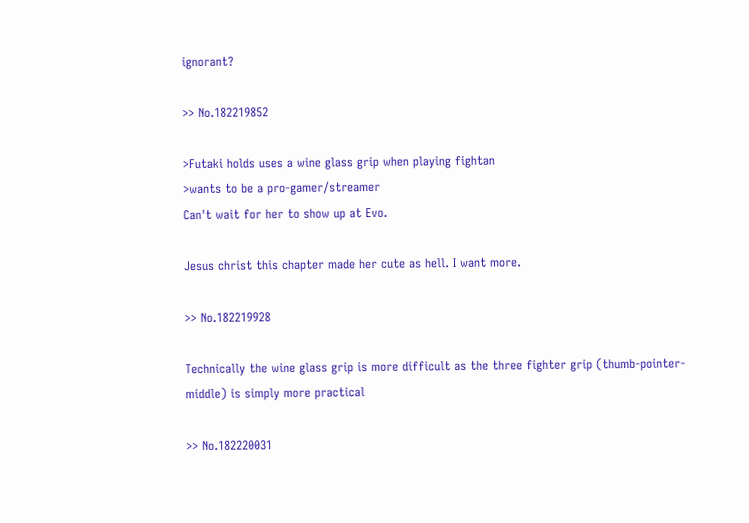ignorant?

>> No.182219852

>Futaki holds uses a wine glass grip when playing fightan
>wants to be a pro-gamer/streamer
Can't wait for her to show up at Evo.

Jesus christ this chapter made her cute as hell. I want more.

>> No.182219928

Technically the wine glass grip is more difficult as the three fighter grip (thumb-pointer-middle) is simply more practical

>> No.182220031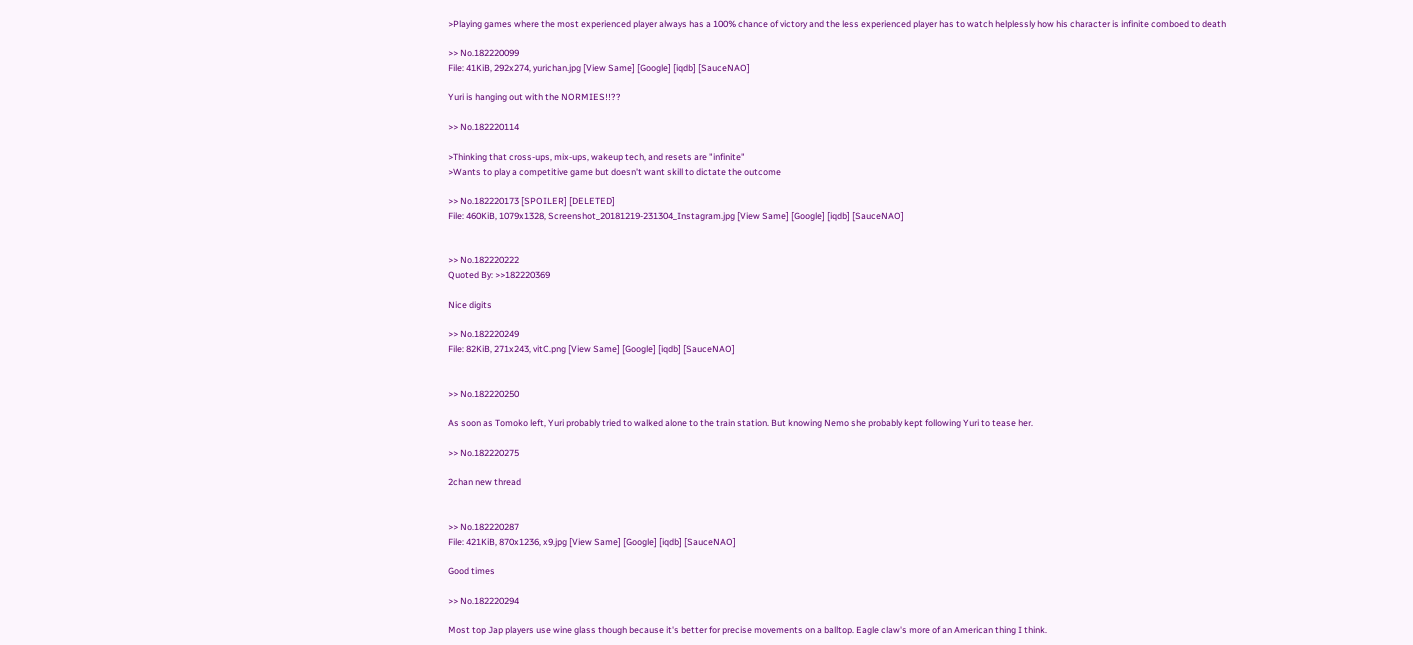>Playing games where the most experienced player always has a 100% chance of victory and the less experienced player has to watch helplessly how his character is infinite comboed to death

>> No.182220099
File: 41KiB, 292x274, yurichan.jpg [View Same] [Google] [iqdb] [SauceNAO]

Yuri is hanging out with the NORMIES!!??

>> No.182220114

>Thinking that cross-ups, mix-ups, wakeup tech, and resets are "infinite"
>Wants to play a competitive game but doesn't want skill to dictate the outcome

>> No.182220173 [SPOILER] [DELETED]
File: 460KiB, 1079x1328, Screenshot_20181219-231304_Instagram.jpg [View Same] [Google] [iqdb] [SauceNAO]


>> No.182220222
Quoted By: >>182220369

Nice digits

>> No.182220249
File: 82KiB, 271x243, vitC.png [View Same] [Google] [iqdb] [SauceNAO]


>> No.182220250

As soon as Tomoko left, Yuri probably tried to walked alone to the train station. But knowing Nemo she probably kept following Yuri to tease her.

>> No.182220275

2chan new thread


>> No.182220287
File: 421KiB, 870x1236, x9.jpg [View Same] [Google] [iqdb] [SauceNAO]

Good times

>> No.182220294

Most top Jap players use wine glass though because it's better for precise movements on a balltop. Eagle claw's more of an American thing I think.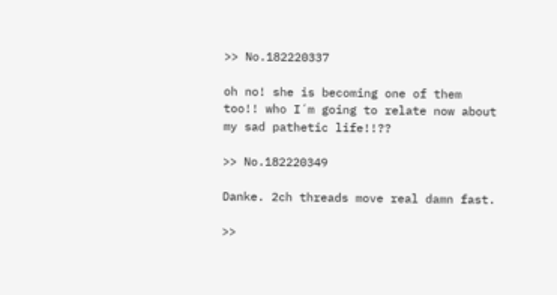>> No.182220337

oh no! she is becoming one of them too!! who I´m going to relate now about my sad pathetic life!!??

>> No.182220349

Danke. 2ch threads move real damn fast.

>>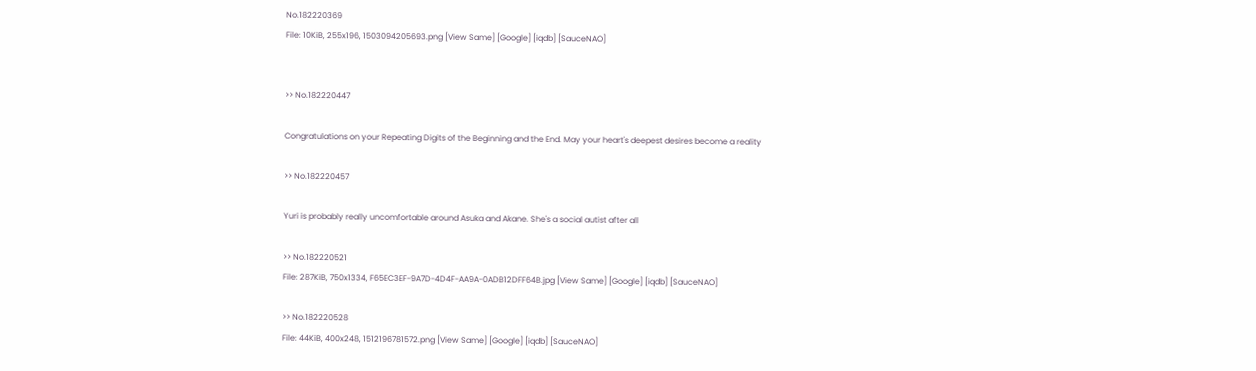No.182220369
File: 10KiB, 255x196, 1503094205693.png [View Same] [Google] [iqdb] [SauceNAO]


>> No.182220447

Congratulations on your Repeating Digits of the Beginning and the End. May your heart's deepest desires become a reality

>> No.182220457

Yuri is probably really uncomfortable around Asuka and Akane. She's a social autist after all

>> No.182220521
File: 287KiB, 750x1334, F65EC3EF-9A7D-4D4F-AA9A-0ADB12DFF64B.jpg [View Same] [Google] [iqdb] [SauceNAO]

>> No.182220528
File: 44KiB, 400x248, 1512196781572.png [View Same] [Google] [iqdb] [SauceNAO]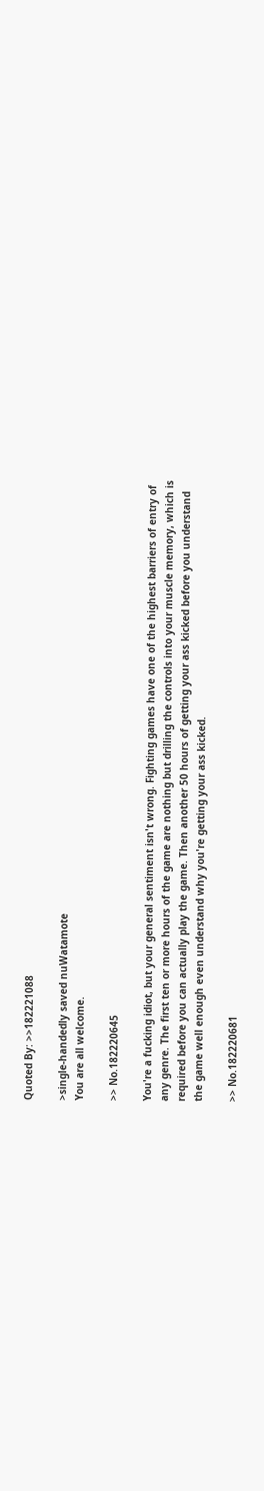Quoted By: >>182221088

>single-handedly saved nuWatamote
You are all welcome.

>> No.182220645

You're a fucking idiot, but your general sentiment isn't wrong. Fighting games have one of the highest barriers of entry of any genre. The first ten or more hours of the game are nothing but drilling the controls into your muscle memory, which is required before you can actually play the game. Then another 50 hours of getting your ass kicked before you understand the game well enough even understand why you're getting your ass kicked.

>> No.182220681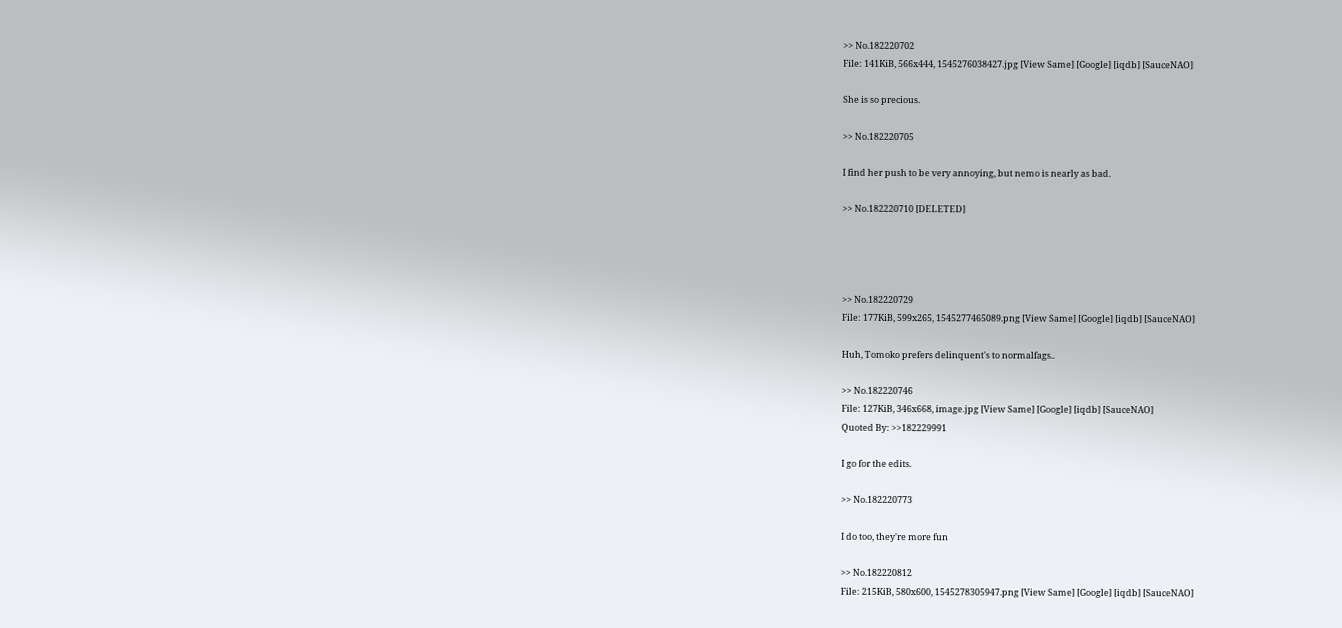>> No.182220702
File: 141KiB, 566x444, 1545276038427.jpg [View Same] [Google] [iqdb] [SauceNAO]

She is so precious.

>> No.182220705

I find her push to be very annoying, but nemo is nearly as bad.

>> No.182220710 [DELETED]




>> No.182220729
File: 177KiB, 599x265, 1545277465089.png [View Same] [Google] [iqdb] [SauceNAO]

Huh, Tomoko prefers delinquent's to normalfags..

>> No.182220746
File: 127KiB, 346x668, image.jpg [View Same] [Google] [iqdb] [SauceNAO]
Quoted By: >>182229991

I go for the edits.

>> No.182220773

I do too, they're more fun

>> No.182220812
File: 215KiB, 580x600, 1545278305947.png [View Same] [Google] [iqdb] [SauceNAO]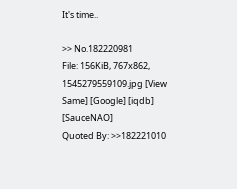It's time..

>> No.182220981
File: 156KiB, 767x862, 1545279559109.jpg [View Same] [Google] [iqdb] [SauceNAO]
Quoted By: >>182221010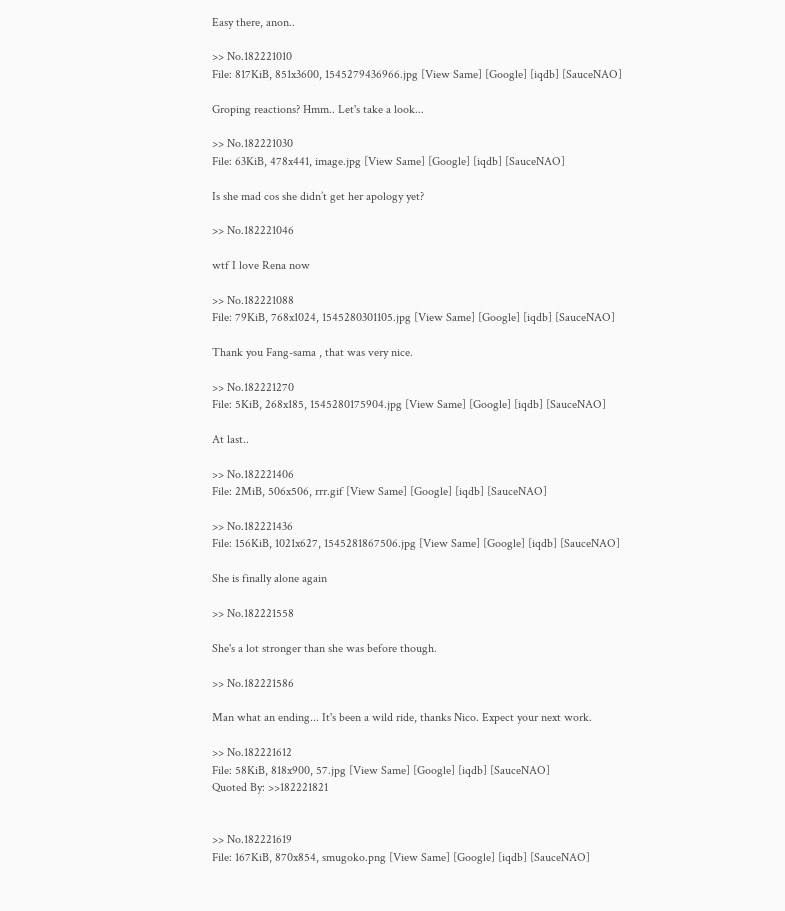Easy there, anon..

>> No.182221010
File: 817KiB, 851x3600, 1545279436966.jpg [View Same] [Google] [iqdb] [SauceNAO]

Groping reactions? Hmm.. Let's take a look...

>> No.182221030
File: 63KiB, 478x441, image.jpg [View Same] [Google] [iqdb] [SauceNAO]

Is she mad cos she didn’t get her apology yet?

>> No.182221046

wtf I love Rena now

>> No.182221088
File: 79KiB, 768x1024, 1545280301105.jpg [View Same] [Google] [iqdb] [SauceNAO]

Thank you Fang-sama , that was very nice.

>> No.182221270
File: 5KiB, 268x185, 1545280175904.jpg [View Same] [Google] [iqdb] [SauceNAO]

At last..

>> No.182221406
File: 2MiB, 506x506, rrr.gif [View Same] [Google] [iqdb] [SauceNAO]

>> No.182221436
File: 156KiB, 1021x627, 1545281867506.jpg [View Same] [Google] [iqdb] [SauceNAO]

She is finally alone again

>> No.182221558

She's a lot stronger than she was before though.

>> No.182221586

Man what an ending... It's been a wild ride, thanks Nico. Expect your next work.

>> No.182221612
File: 58KiB, 818x900, 57.jpg [View Same] [Google] [iqdb] [SauceNAO]
Quoted By: >>182221821


>> No.182221619
File: 167KiB, 870x854, smugoko.png [View Same] [Google] [iqdb] [SauceNAO]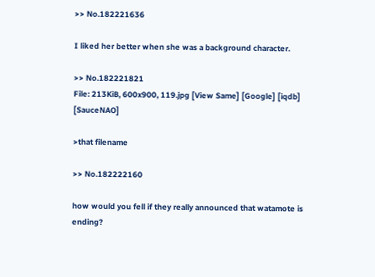>> No.182221636

I liked her better when she was a background character.

>> No.182221821
File: 213KiB, 600x900, 119.jpg [View Same] [Google] [iqdb] [SauceNAO]

>that filename

>> No.182222160

how would you fell if they really announced that watamote is ending?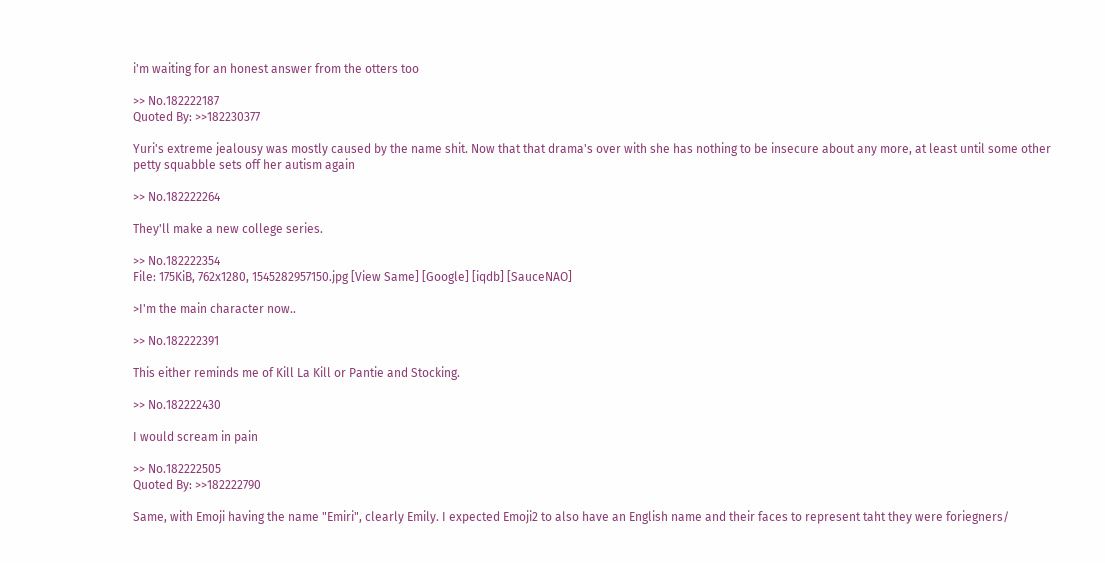i'm waiting for an honest answer from the otters too

>> No.182222187
Quoted By: >>182230377

Yuri's extreme jealousy was mostly caused by the name shit. Now that that drama's over with she has nothing to be insecure about any more, at least until some other petty squabble sets off her autism again

>> No.182222264

They'll make a new college series.

>> No.182222354
File: 175KiB, 762x1280, 1545282957150.jpg [View Same] [Google] [iqdb] [SauceNAO]

>I'm the main character now..

>> No.182222391

This either reminds me of Kill La Kill or Pantie and Stocking.

>> No.182222430

I would scream in pain

>> No.182222505
Quoted By: >>182222790

Same, with Emoji having the name "Emiri", clearly Emily. I expected Emoji2 to also have an English name and their faces to represent taht they were foriegners/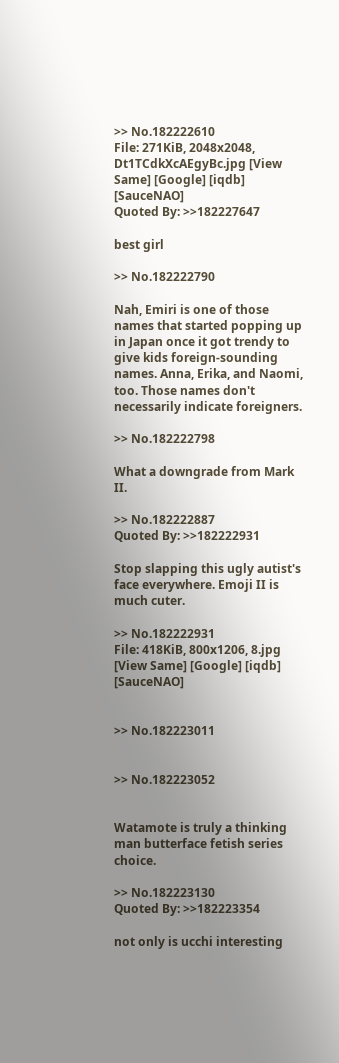>> No.182222610
File: 271KiB, 2048x2048, Dt1TCdkXcAEgyBc.jpg [View Same] [Google] [iqdb] [SauceNAO]
Quoted By: >>182227647

best girl

>> No.182222790

Nah, Emiri is one of those names that started popping up in Japan once it got trendy to give kids foreign-sounding names. Anna, Erika, and Naomi, too. Those names don't necessarily indicate foreigners.

>> No.182222798

What a downgrade from Mark II.

>> No.182222887
Quoted By: >>182222931

Stop slapping this ugly autist's face everywhere. Emoji II is much cuter.

>> No.182222931
File: 418KiB, 800x1206, 8.jpg [View Same] [Google] [iqdb] [SauceNAO]


>> No.182223011


>> No.182223052


Watamote is truly a thinking man butterface fetish series choice.

>> No.182223130
Quoted By: >>182223354

not only is ucchi interesting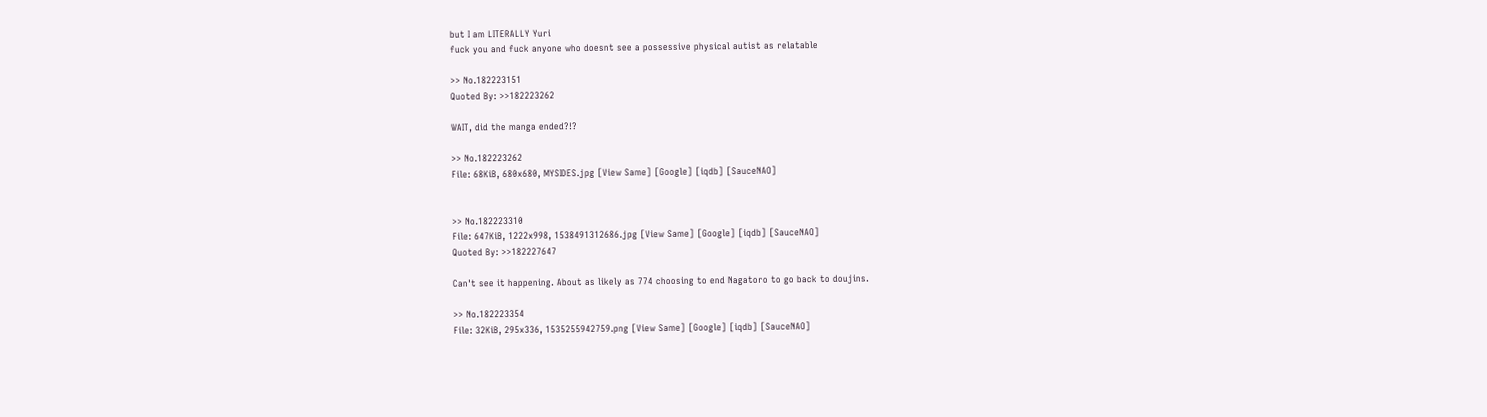but I am LITERALLY Yuri
fuck you and fuck anyone who doesnt see a possessive physical autist as relatable

>> No.182223151
Quoted By: >>182223262

WAIT, did the manga ended?!?

>> No.182223262
File: 68KiB, 680x680, MYSIDES.jpg [View Same] [Google] [iqdb] [SauceNAO]


>> No.182223310
File: 647KiB, 1222x998, 1538491312686.jpg [View Same] [Google] [iqdb] [SauceNAO]
Quoted By: >>182227647

Can't see it happening. About as likely as 774 choosing to end Nagatoro to go back to doujins.

>> No.182223354
File: 32KiB, 295x336, 1535255942759.png [View Same] [Google] [iqdb] [SauceNAO]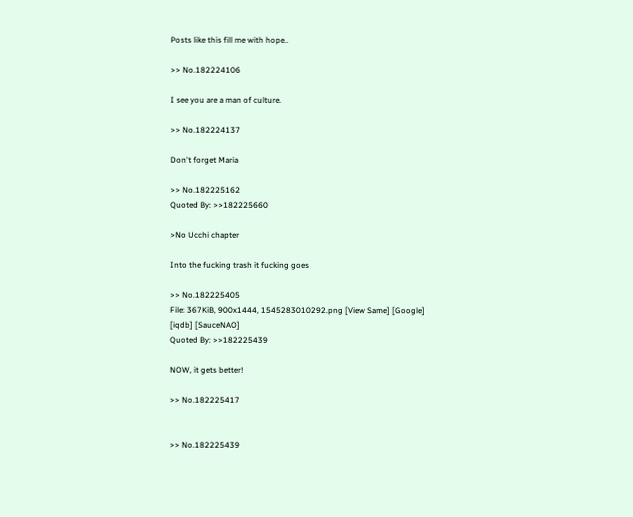Posts like this fill me with hope..

>> No.182224106

I see you are a man of culture.

>> No.182224137

Don't forget Maria

>> No.182225162
Quoted By: >>182225660

>No Ucchi chapter

Into the fucking trash it fucking goes

>> No.182225405
File: 367KiB, 900x1444, 1545283010292.png [View Same] [Google] [iqdb] [SauceNAO]
Quoted By: >>182225439

NOW, it gets better!

>> No.182225417


>> No.182225439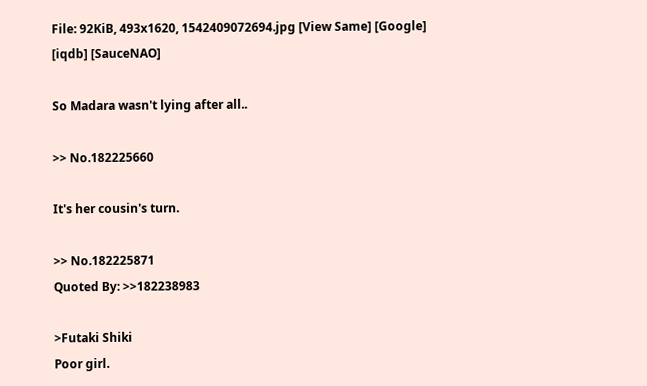File: 92KiB, 493x1620, 1542409072694.jpg [View Same] [Google] [iqdb] [SauceNAO]

So Madara wasn't lying after all..

>> No.182225660

It's her cousin's turn.

>> No.182225871
Quoted By: >>182238983

>Futaki Shiki
Poor girl.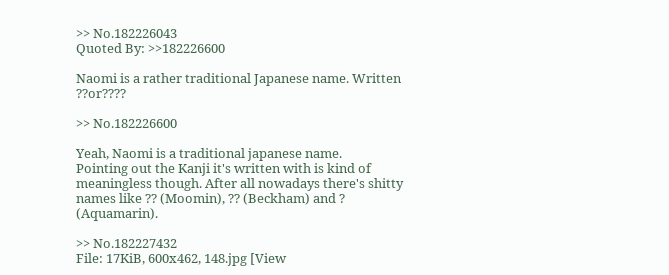>> No.182226043
Quoted By: >>182226600

Naomi is a rather traditional Japanese name. Written ??or????

>> No.182226600

Yeah, Naomi is a traditional japanese name.
Pointing out the Kanji it's written with is kind of meaningless though. After all nowadays there's shitty names like ?? (Moomin), ?? (Beckham) and ? (Aquamarin).

>> No.182227432
File: 17KiB, 600x462, 148.jpg [View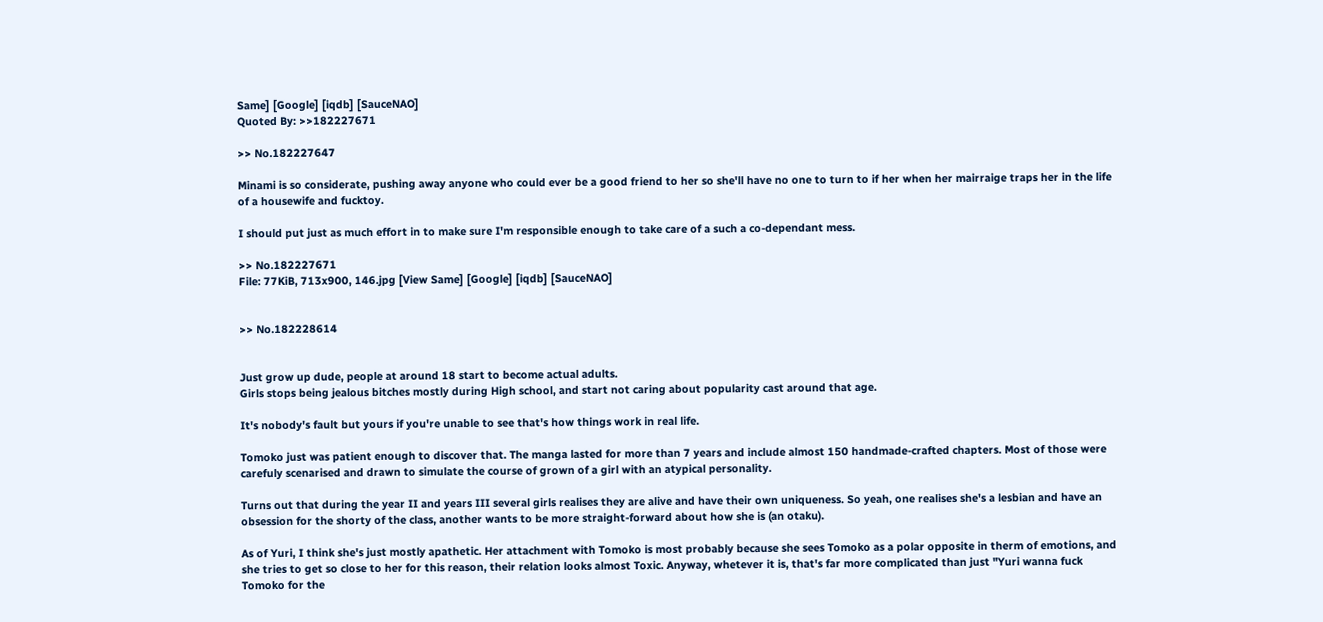Same] [Google] [iqdb] [SauceNAO]
Quoted By: >>182227671

>> No.182227647

Minami is so considerate, pushing away anyone who could ever be a good friend to her so she'll have no one to turn to if her when her mairraige traps her in the life of a housewife and fucktoy.

I should put just as much effort in to make sure I'm responsible enough to take care of a such a co-dependant mess.

>> No.182227671
File: 77KiB, 713x900, 146.jpg [View Same] [Google] [iqdb] [SauceNAO]


>> No.182228614


Just grow up dude, people at around 18 start to become actual adults.
Girls stops being jealous bitches mostly during High school, and start not caring about popularity cast around that age.

It's nobody's fault but yours if you're unable to see that's how things work in real life.

Tomoko just was patient enough to discover that. The manga lasted for more than 7 years and include almost 150 handmade-crafted chapters. Most of those were carefuly scenarised and drawn to simulate the course of grown of a girl with an atypical personality.

Turns out that during the year II and years III several girls realises they are alive and have their own uniqueness. So yeah, one realises she's a lesbian and have an obsession for the shorty of the class, another wants to be more straight-forward about how she is (an otaku).

As of Yuri, I think she's just mostly apathetic. Her attachment with Tomoko is most probably because she sees Tomoko as a polar opposite in therm of emotions, and she tries to get so close to her for this reason, their relation looks almost Toxic. Anyway, whetever it is, that's far more complicated than just "Yuri wanna fuck Tomoko for the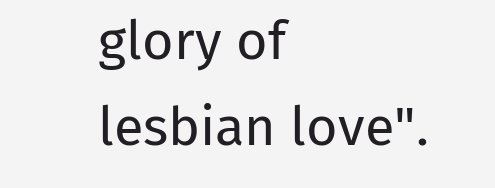glory of lesbian love".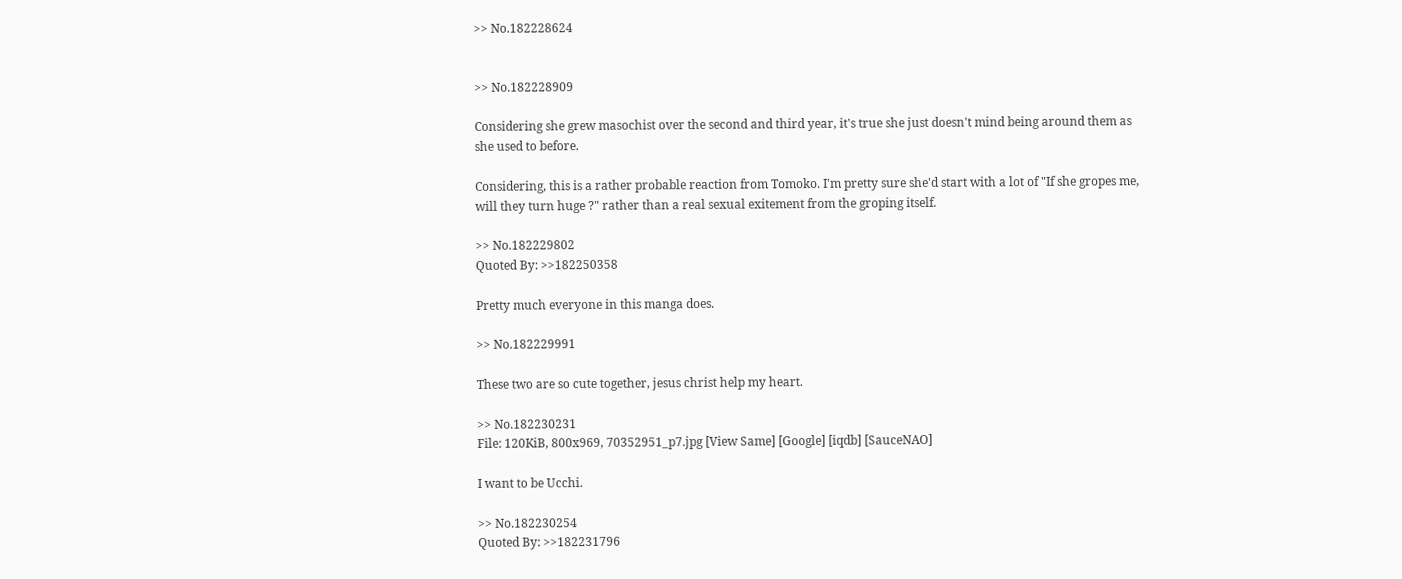>> No.182228624


>> No.182228909

Considering she grew masochist over the second and third year, it's true she just doesn't mind being around them as she used to before.

Considering, this is a rather probable reaction from Tomoko. I'm pretty sure she'd start with a lot of "If she gropes me, will they turn huge ?" rather than a real sexual exitement from the groping itself.

>> No.182229802
Quoted By: >>182250358

Pretty much everyone in this manga does.

>> No.182229991

These two are so cute together, jesus christ help my heart.

>> No.182230231
File: 120KiB, 800x969, 70352951_p7.jpg [View Same] [Google] [iqdb] [SauceNAO]

I want to be Ucchi.

>> No.182230254
Quoted By: >>182231796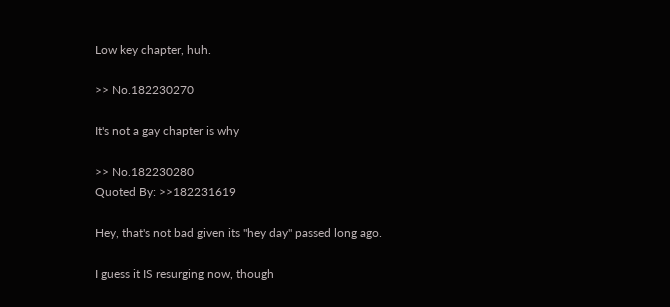Low key chapter, huh.

>> No.182230270

It's not a gay chapter is why

>> No.182230280
Quoted By: >>182231619

Hey, that's not bad given its "hey day" passed long ago.

I guess it IS resurging now, though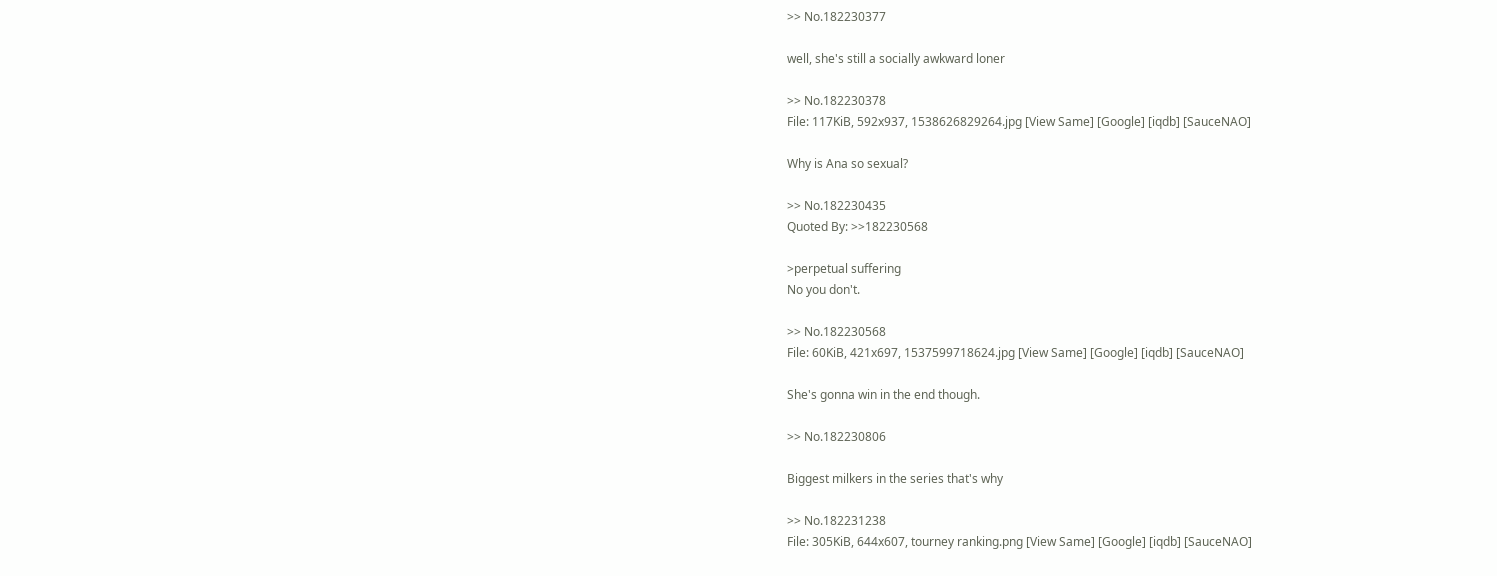>> No.182230377

well, she's still a socially awkward loner

>> No.182230378
File: 117KiB, 592x937, 1538626829264.jpg [View Same] [Google] [iqdb] [SauceNAO]

Why is Ana so sexual?

>> No.182230435
Quoted By: >>182230568

>perpetual suffering
No you don't.

>> No.182230568
File: 60KiB, 421x697, 1537599718624.jpg [View Same] [Google] [iqdb] [SauceNAO]

She's gonna win in the end though.

>> No.182230806

Biggest milkers in the series that's why

>> No.182231238
File: 305KiB, 644x607, tourney ranking.png [View Same] [Google] [iqdb] [SauceNAO]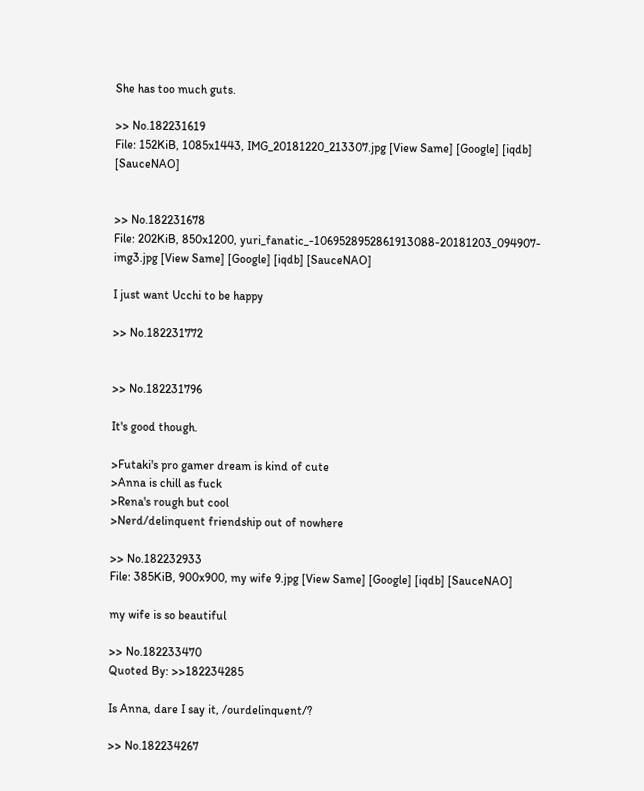She has too much guts.

>> No.182231619
File: 152KiB, 1085x1443, IMG_20181220_213307.jpg [View Same] [Google] [iqdb] [SauceNAO]


>> No.182231678
File: 202KiB, 850x1200, yuri_fanatic_-1069528952861913088-20181203_094907-img3.jpg [View Same] [Google] [iqdb] [SauceNAO]

I just want Ucchi to be happy

>> No.182231772


>> No.182231796

It's good though.

>Futaki's pro gamer dream is kind of cute
>Anna is chill as fuck
>Rena's rough but cool
>Nerd/delinquent friendship out of nowhere

>> No.182232933
File: 385KiB, 900x900, my wife 9.jpg [View Same] [Google] [iqdb] [SauceNAO]

my wife is so beautiful

>> No.182233470
Quoted By: >>182234285

Is Anna, dare I say it, /ourdelinquent/?

>> No.182234267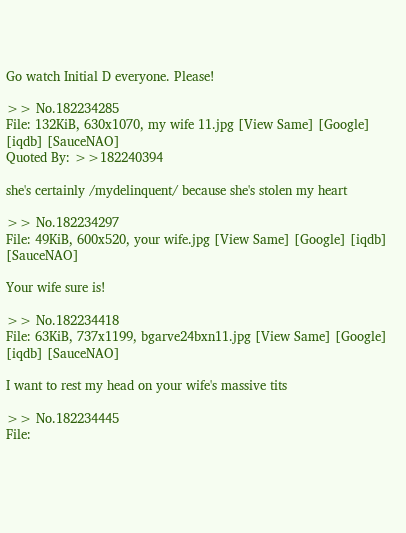Go watch Initial D everyone. Please!

>> No.182234285
File: 132KiB, 630x1070, my wife 11.jpg [View Same] [Google] [iqdb] [SauceNAO]
Quoted By: >>182240394

she's certainly /mydelinquent/ because she's stolen my heart

>> No.182234297
File: 49KiB, 600x520, your wife.jpg [View Same] [Google] [iqdb] [SauceNAO]

Your wife sure is!

>> No.182234418
File: 63KiB, 737x1199, bgarve24bxn11.jpg [View Same] [Google] [iqdb] [SauceNAO]

I want to rest my head on your wife's massive tits

>> No.182234445
File: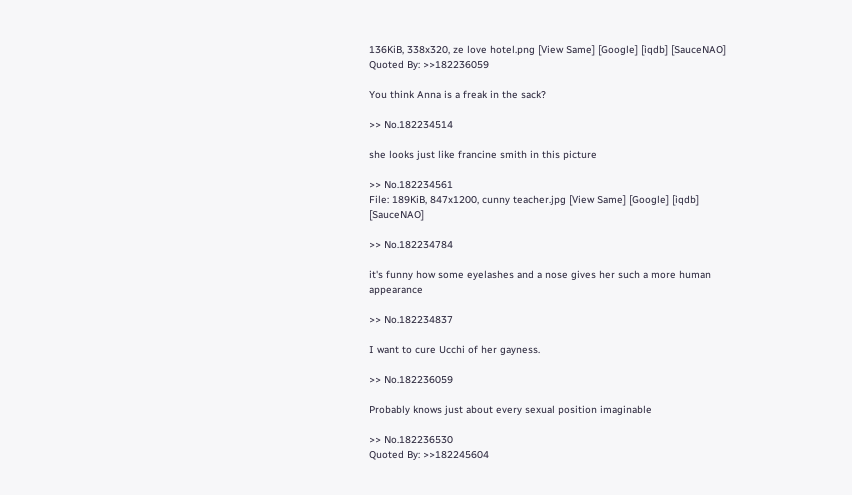136KiB, 338x320, ze love hotel.png [View Same] [Google] [iqdb] [SauceNAO]
Quoted By: >>182236059

You think Anna is a freak in the sack?

>> No.182234514

she looks just like francine smith in this picture

>> No.182234561
File: 189KiB, 847x1200, cunny teacher.jpg [View Same] [Google] [iqdb] [SauceNAO]

>> No.182234784

it's funny how some eyelashes and a nose gives her such a more human appearance

>> No.182234837

I want to cure Ucchi of her gayness.

>> No.182236059

Probably knows just about every sexual position imaginable

>> No.182236530
Quoted By: >>182245604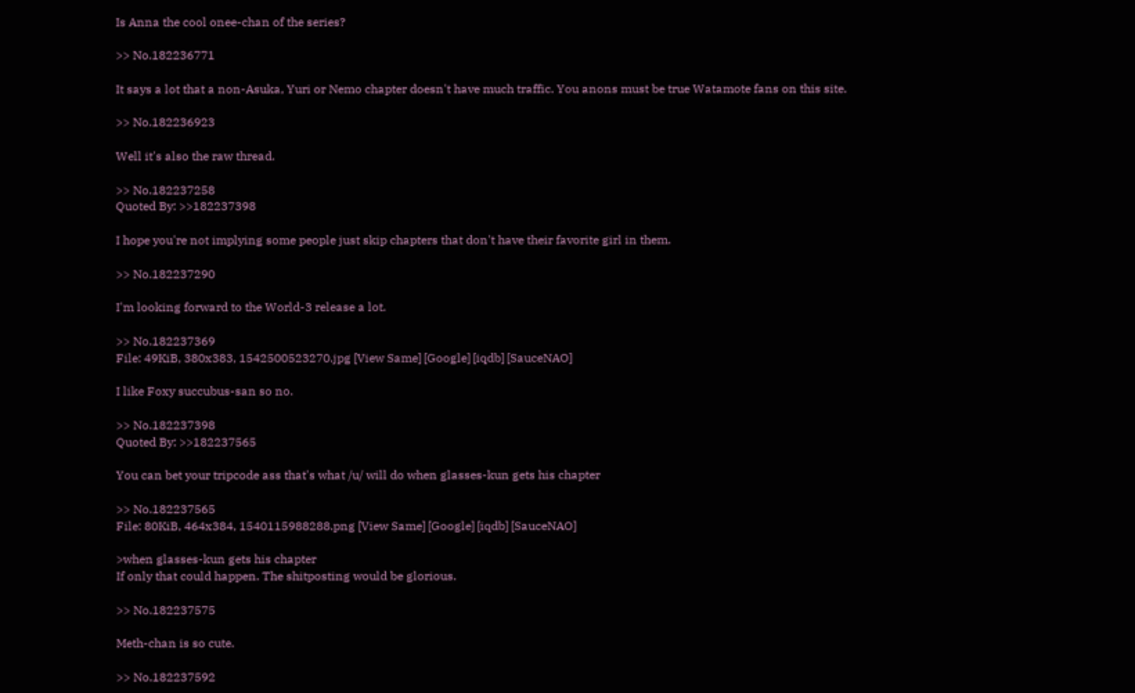Is Anna the cool onee-chan of the series?

>> No.182236771

It says a lot that a non-Asuka, Yuri or Nemo chapter doesn't have much traffic. You anons must be true Watamote fans on this site.

>> No.182236923

Well it's also the raw thread.

>> No.182237258
Quoted By: >>182237398

I hope you're not implying some people just skip chapters that don't have their favorite girl in them.

>> No.182237290

I'm looking forward to the World-3 release a lot.

>> No.182237369
File: 49KiB, 380x383, 1542500523270.jpg [View Same] [Google] [iqdb] [SauceNAO]

I like Foxy succubus-san so no.

>> No.182237398
Quoted By: >>182237565

You can bet your tripcode ass that's what /u/ will do when glasses-kun gets his chapter

>> No.182237565
File: 80KiB, 464x384, 1540115988288.png [View Same] [Google] [iqdb] [SauceNAO]

>when glasses-kun gets his chapter
If only that could happen. The shitposting would be glorious.

>> No.182237575

Meth-chan is so cute.

>> No.182237592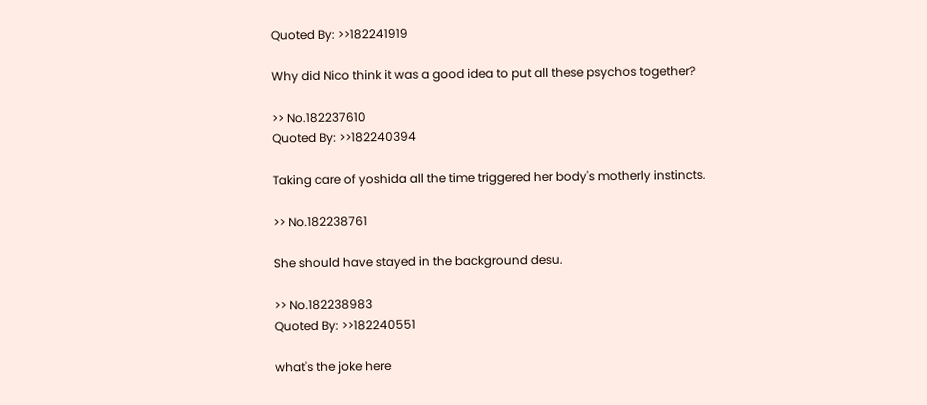Quoted By: >>182241919

Why did Nico think it was a good idea to put all these psychos together?

>> No.182237610
Quoted By: >>182240394

Taking care of yoshida all the time triggered her body's motherly instincts.

>> No.182238761

She should have stayed in the background desu.

>> No.182238983
Quoted By: >>182240551

what's the joke here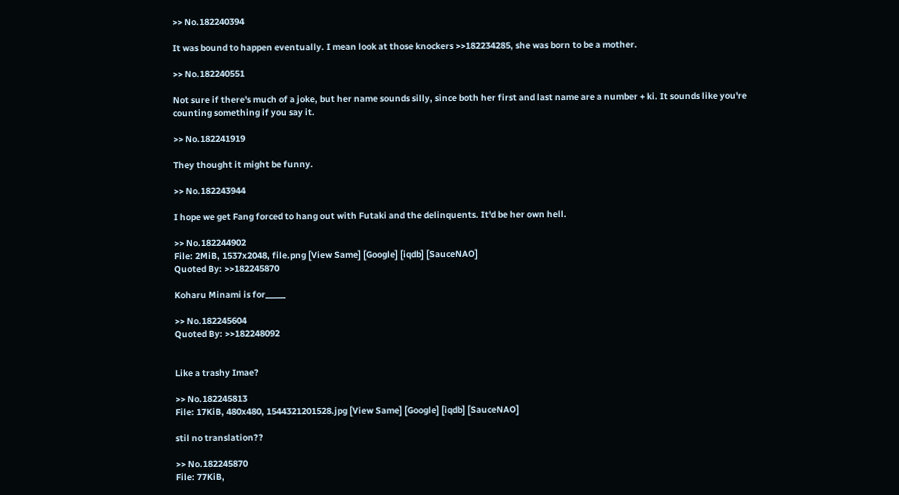>> No.182240394

It was bound to happen eventually. I mean look at those knockers >>182234285, she was born to be a mother.

>> No.182240551

Not sure if there's much of a joke, but her name sounds silly, since both her first and last name are a number + ki. It sounds like you're counting something if you say it.

>> No.182241919

They thought it might be funny.

>> No.182243944

I hope we get Fang forced to hang out with Futaki and the delinquents. It'd be her own hell.

>> No.182244902
File: 2MiB, 1537x2048, file.png [View Same] [Google] [iqdb] [SauceNAO]
Quoted By: >>182245870

Koharu Minami is for_____

>> No.182245604
Quoted By: >>182248092


Like a trashy Imae?

>> No.182245813
File: 17KiB, 480x480, 1544321201528.jpg [View Same] [Google] [iqdb] [SauceNAO]

stil no translation??

>> No.182245870
File: 77KiB,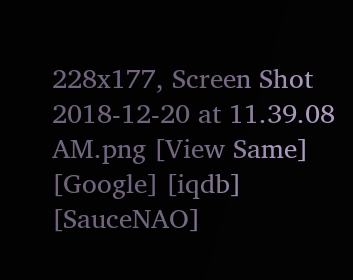228x177, Screen Shot 2018-12-20 at 11.39.08 AM.png [View Same] [Google] [iqdb] [SauceNAO]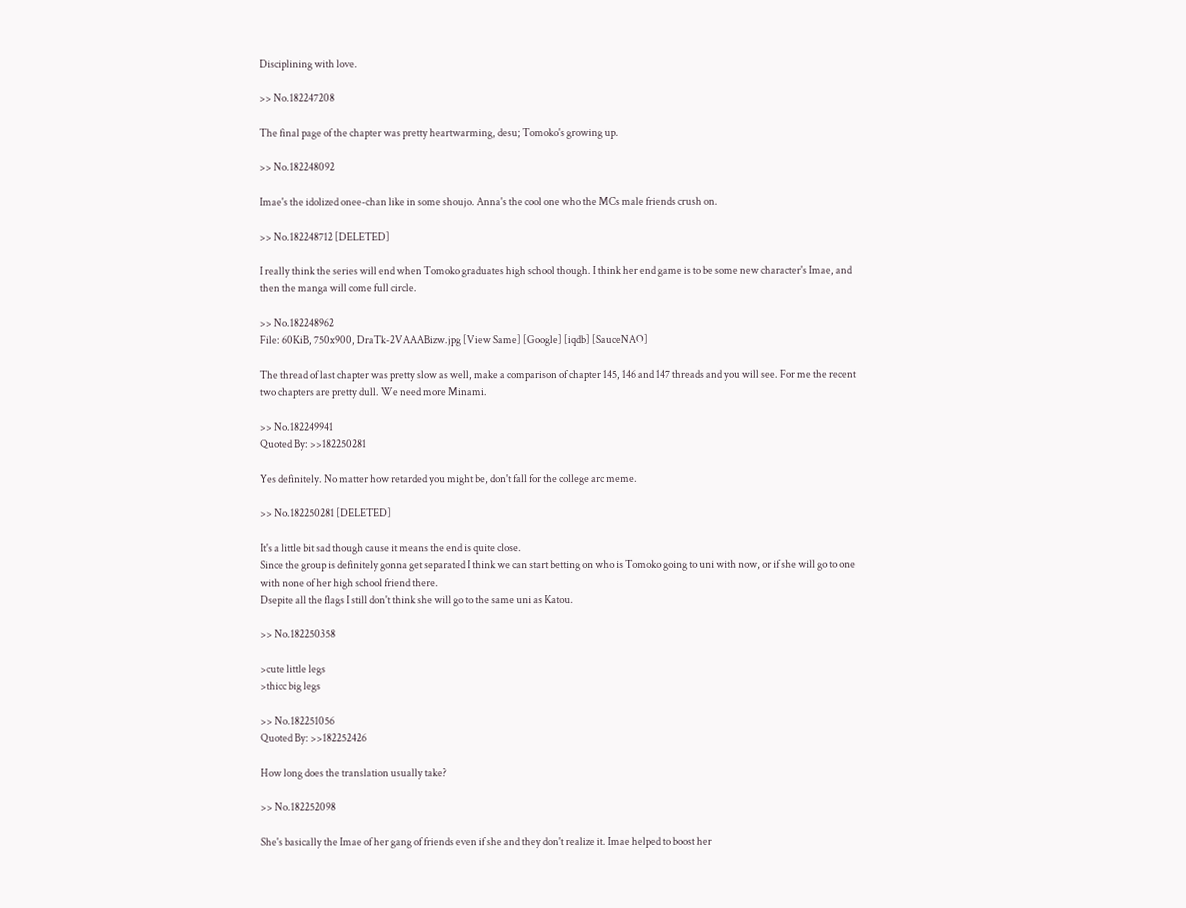Disciplining with love.

>> No.182247208

The final page of the chapter was pretty heartwarming, desu; Tomoko's growing up.

>> No.182248092

Imae's the idolized onee-chan like in some shoujo. Anna's the cool one who the MCs male friends crush on.

>> No.182248712 [DELETED]

I really think the series will end when Tomoko graduates high school though. I think her end game is to be some new character's Imae, and then the manga will come full circle.

>> No.182248962
File: 60KiB, 750x900, DraTk-2VAAABizw.jpg [View Same] [Google] [iqdb] [SauceNAO]

The thread of last chapter was pretty slow as well, make a comparison of chapter 145, 146 and 147 threads and you will see. For me the recent two chapters are pretty dull. We need more Minami.

>> No.182249941
Quoted By: >>182250281

Yes definitely. No matter how retarded you might be, don't fall for the college arc meme.

>> No.182250281 [DELETED]

It's a little bit sad though cause it means the end is quite close.
Since the group is definitely gonna get separated I think we can start betting on who is Tomoko going to uni with now, or if she will go to one with none of her high school friend there.
Dsepite all the flags I still don't think she will go to the same uni as Katou.

>> No.182250358

>cute little legs
>thicc big legs

>> No.182251056
Quoted By: >>182252426

How long does the translation usually take?

>> No.182252098

She's basically the Imae of her gang of friends even if she and they don't realize it. Imae helped to boost her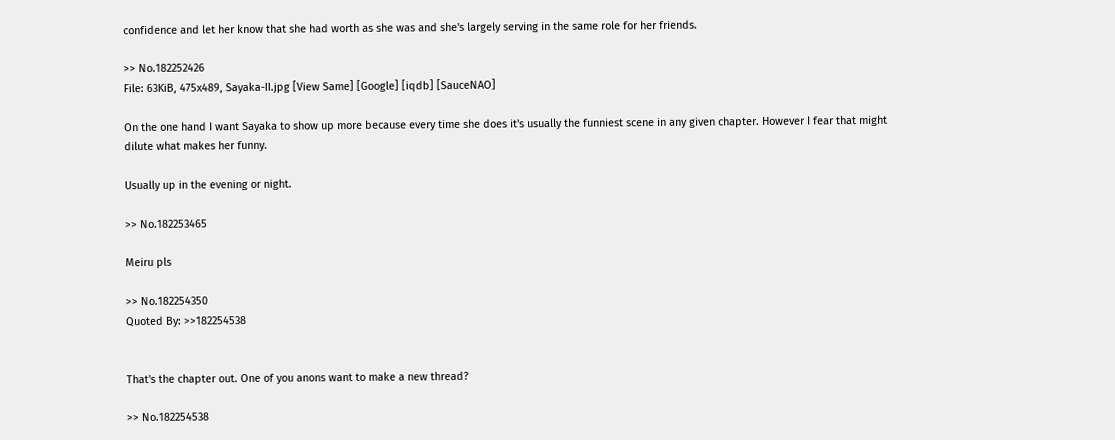confidence and let her know that she had worth as she was and she's largely serving in the same role for her friends.

>> No.182252426
File: 63KiB, 475x489, Sayaka-II.jpg [View Same] [Google] [iqdb] [SauceNAO]

On the one hand I want Sayaka to show up more because every time she does it's usually the funniest scene in any given chapter. However I fear that might dilute what makes her funny.

Usually up in the evening or night.

>> No.182253465

Meiru pls

>> No.182254350
Quoted By: >>182254538


That's the chapter out. One of you anons want to make a new thread?

>> No.182254538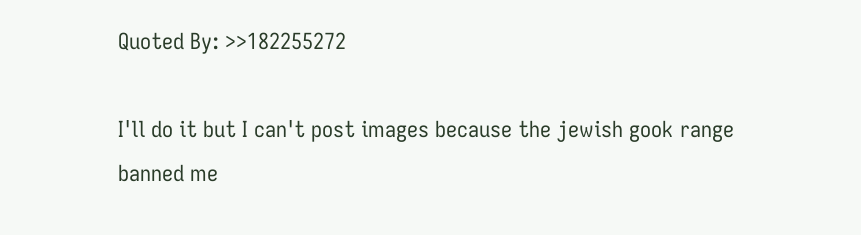Quoted By: >>182255272

I'll do it but I can't post images because the jewish gook range banned me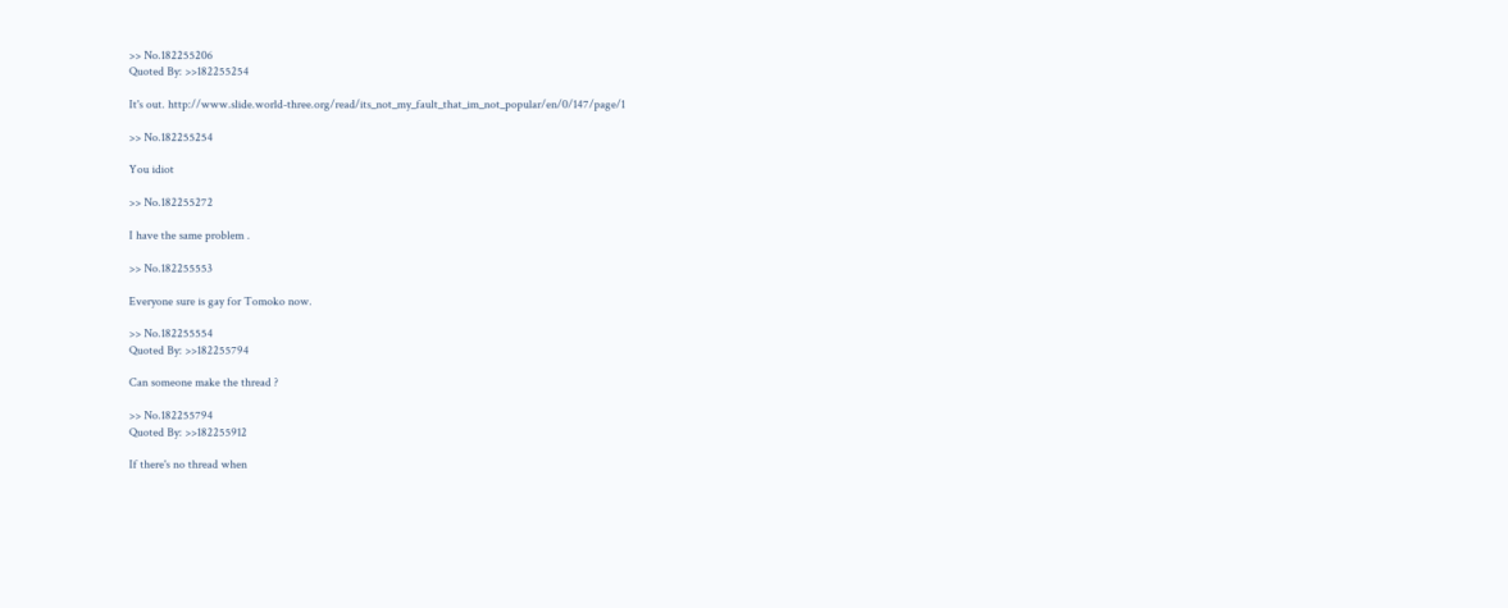>> No.182255206
Quoted By: >>182255254

It's out. http://www.slide.world-three.org/read/its_not_my_fault_that_im_not_popular/en/0/147/page/1

>> No.182255254

You idiot

>> No.182255272

I have the same problem .

>> No.182255553

Everyone sure is gay for Tomoko now.

>> No.182255554
Quoted By: >>182255794

Can someone make the thread ?

>> No.182255794
Quoted By: >>182255912

If there's no thread when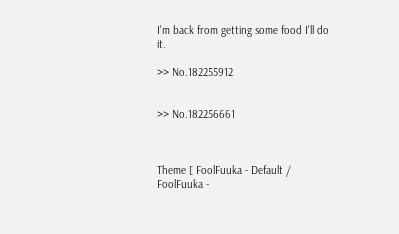I'm back from getting some food I'll do it.

>> No.182255912


>> No.182256661



Theme [ FoolFuuka - Default / FoolFuuka -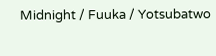Midnight / Fuuka / Yotsubatwo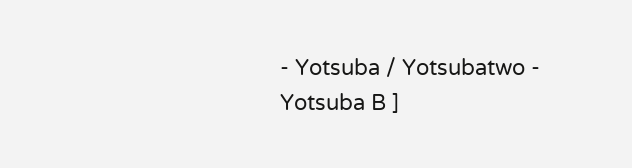- Yotsuba / Yotsubatwo - Yotsuba B ]